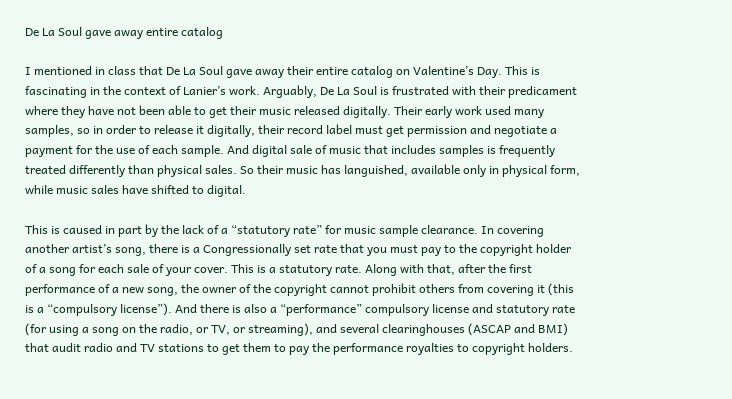De La Soul gave away entire catalog

I mentioned in class that De La Soul gave away their entire catalog on Valentine’s Day. This is fascinating in the context of Lanier’s work. Arguably, De La Soul is frustrated with their predicament where they have not been able to get their music released digitally. Their early work used many samples, so in order to release it digitally, their record label must get permission and negotiate a payment for the use of each sample. And digital sale of music that includes samples is frequently treated differently than physical sales. So their music has languished, available only in physical form, while music sales have shifted to digital.

This is caused in part by the lack of a “statutory rate” for music sample clearance. In covering another artist’s song, there is a Congressionally set rate that you must pay to the copyright holder of a song for each sale of your cover. This is a statutory rate. Along with that, after the first performance of a new song, the owner of the copyright cannot prohibit others from covering it (this is a “compulsory license”). And there is also a “performance” compulsory license and statutory rate (for using a song on the radio, or TV, or streaming), and several clearinghouses (ASCAP and BMI) that audit radio and TV stations to get them to pay the performance royalties to copyright holders.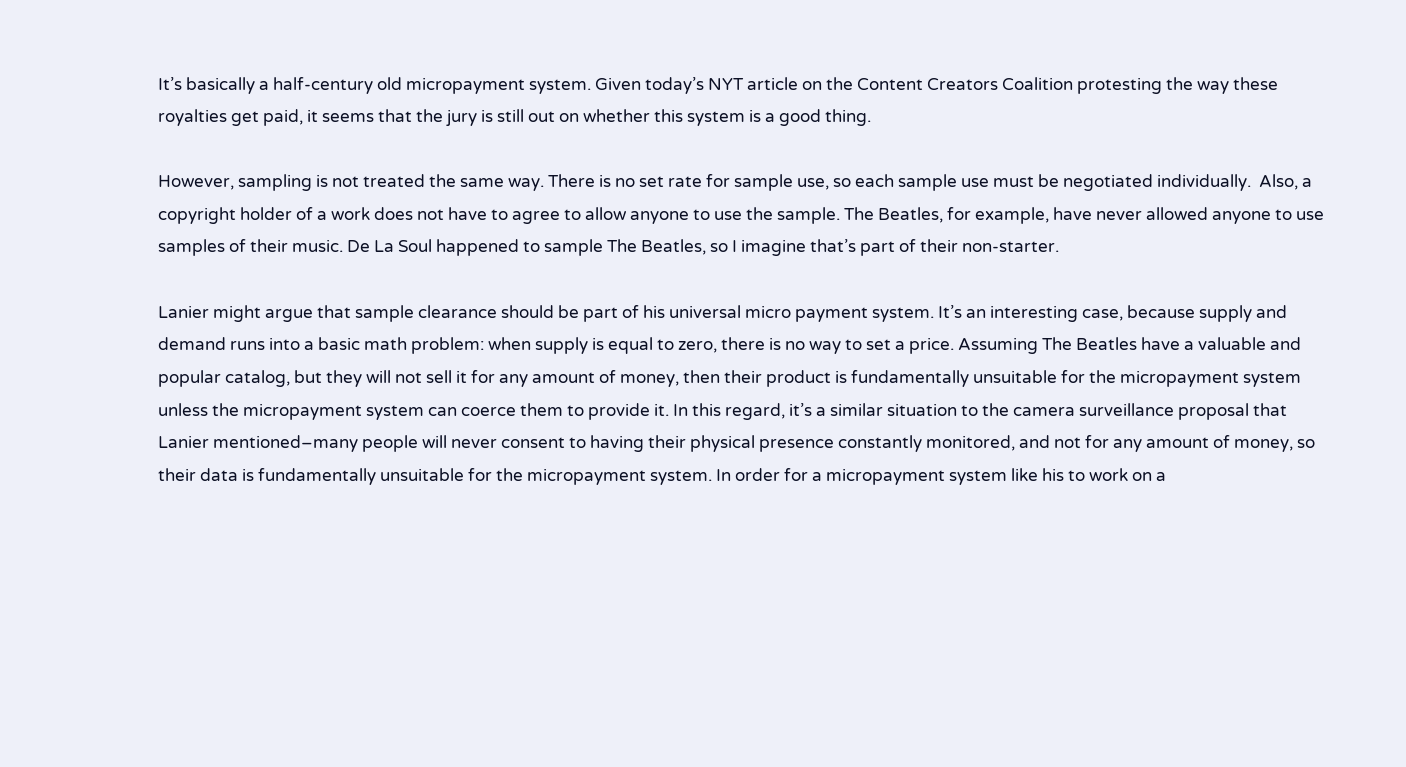It’s basically a half-century old micropayment system. Given today’s NYT article on the Content Creators Coalition protesting the way these royalties get paid, it seems that the jury is still out on whether this system is a good thing.

However, sampling is not treated the same way. There is no set rate for sample use, so each sample use must be negotiated individually.  Also, a copyright holder of a work does not have to agree to allow anyone to use the sample. The Beatles, for example, have never allowed anyone to use samples of their music. De La Soul happened to sample The Beatles, so I imagine that’s part of their non-starter.

Lanier might argue that sample clearance should be part of his universal micro payment system. It’s an interesting case, because supply and demand runs into a basic math problem: when supply is equal to zero, there is no way to set a price. Assuming The Beatles have a valuable and popular catalog, but they will not sell it for any amount of money, then their product is fundamentally unsuitable for the micropayment system unless the micropayment system can coerce them to provide it. In this regard, it’s a similar situation to the camera surveillance proposal that Lanier mentioned–many people will never consent to having their physical presence constantly monitored, and not for any amount of money, so their data is fundamentally unsuitable for the micropayment system. In order for a micropayment system like his to work on a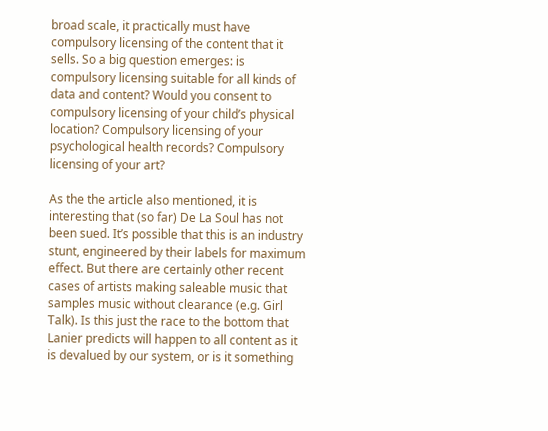broad scale, it practically must have compulsory licensing of the content that it sells. So a big question emerges: is compulsory licensing suitable for all kinds of data and content? Would you consent to compulsory licensing of your child’s physical location? Compulsory licensing of your psychological health records? Compulsory licensing of your art?

As the the article also mentioned, it is interesting that (so far) De La Soul has not been sued. It’s possible that this is an industry stunt, engineered by their labels for maximum effect. But there are certainly other recent cases of artists making saleable music that samples music without clearance (e.g. Girl Talk). Is this just the race to the bottom that Lanier predicts will happen to all content as it is devalued by our system, or is it something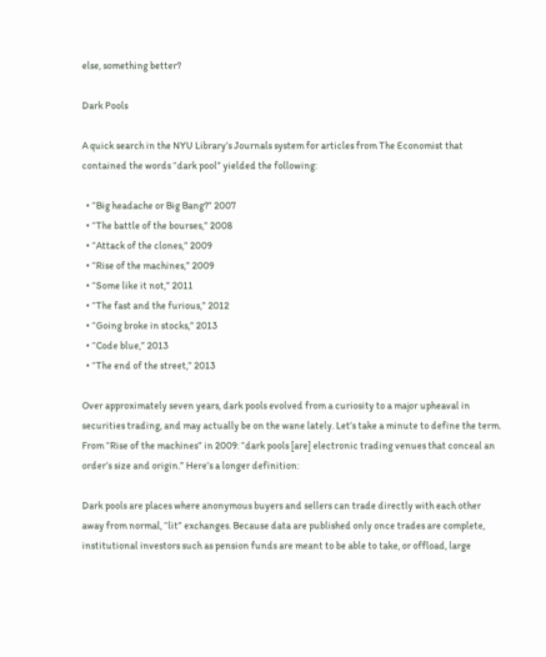else, something better?

Dark Pools

A quick search in the NYU Library’s Journals system for articles from The Economist that contained the words “dark pool” yielded the following:

  • “Big headache or Big Bang?” 2007
  • “The battle of the bourses,” 2008
  • “Attack of the clones,” 2009
  • “Rise of the machines,” 2009
  • “Some like it not,” 2011
  • “The fast and the furious,” 2012
  • “Going broke in stocks,” 2013
  • “Code blue,” 2013
  • “The end of the street,” 2013

Over approximately seven years, dark pools evolved from a curiosity to a major upheaval in securities trading, and may actually be on the wane lately. Let’s take a minute to define the term. From “Rise of the machines” in 2009: “dark pools [are] electronic trading venues that conceal an order’s size and origin.” Here’s a longer definition:

Dark pools are places where anonymous buyers and sellers can trade directly with each other away from normal, “lit” exchanges. Because data are published only once trades are complete, institutional investors such as pension funds are meant to be able to take, or offload, large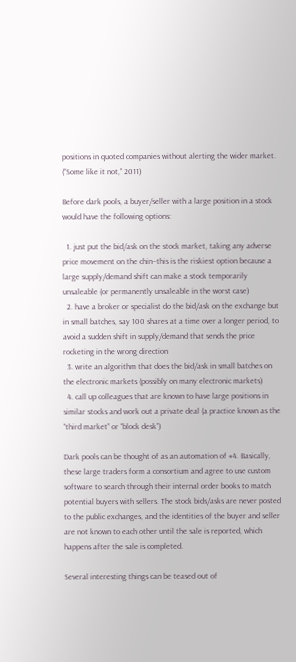positions in quoted companies without alerting the wider market. (“Some like it not,” 2011)

Before dark pools, a buyer/seller with a large position in a stock would have the following options:

  1. just put the bid/ask on the stock market, taking any adverse price movement on the chin–this is the riskiest option because a large supply/demand shift can make a stock temporarily unsaleable (or permanently unsaleable in the worst case)
  2. have a broker or specialist do the bid/ask on the exchange but in small batches, say 100 shares at a time over a longer period, to avoid a sudden shift in supply/demand that sends the price rocketing in the wrong direction
  3. write an algorithm that does the bid/ask in small batches on the electronic markets (possibly on many electronic markets)
  4. call up colleagues that are known to have large positions in similar stocks and work out a private deal (a practice known as the “third market” or “block desk”)

Dark pools can be thought of as an automation of #4. Basically, these large traders form a consortium and agree to use custom software to search through their internal order books to match potential buyers with sellers. The stock bids/asks are never posted to the public exchanges, and the identities of the buyer and seller are not known to each other until the sale is reported, which happens after the sale is completed.

Several interesting things can be teased out of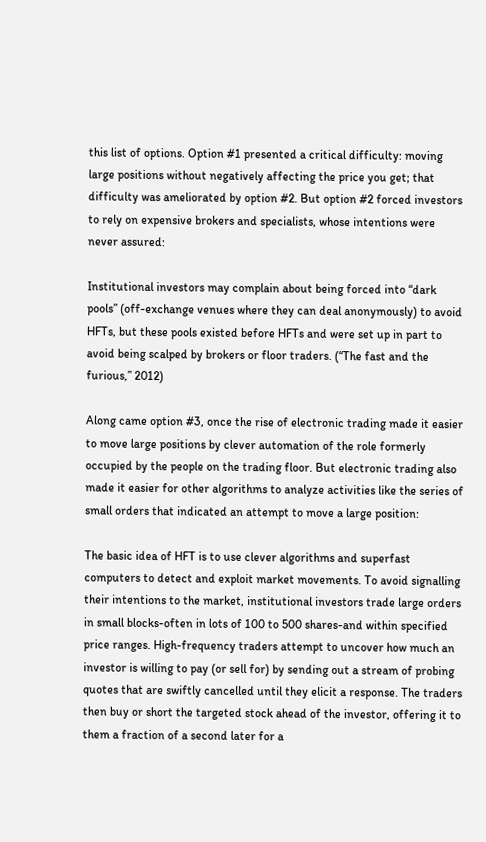this list of options. Option #1 presented a critical difficulty: moving large positions without negatively affecting the price you get; that difficulty was ameliorated by option #2. But option #2 forced investors to rely on expensive brokers and specialists, whose intentions were never assured:

Institutional investors may complain about being forced into “dark pools” (off-exchange venues where they can deal anonymously) to avoid HFTs, but these pools existed before HFTs and were set up in part to avoid being scalped by brokers or floor traders. (“The fast and the furious,” 2012)

Along came option #3, once the rise of electronic trading made it easier to move large positions by clever automation of the role formerly occupied by the people on the trading floor. But electronic trading also made it easier for other algorithms to analyze activities like the series of small orders that indicated an attempt to move a large position:

The basic idea of HFT is to use clever algorithms and superfast computers to detect and exploit market movements. To avoid signalling their intentions to the market, institutional investors trade large orders in small blocks-often in lots of 100 to 500 shares-and within specified price ranges. High-frequency traders attempt to uncover how much an investor is willing to pay (or sell for) by sending out a stream of probing quotes that are swiftly cancelled until they elicit a response. The traders then buy or short the targeted stock ahead of the investor, offering it to them a fraction of a second later for a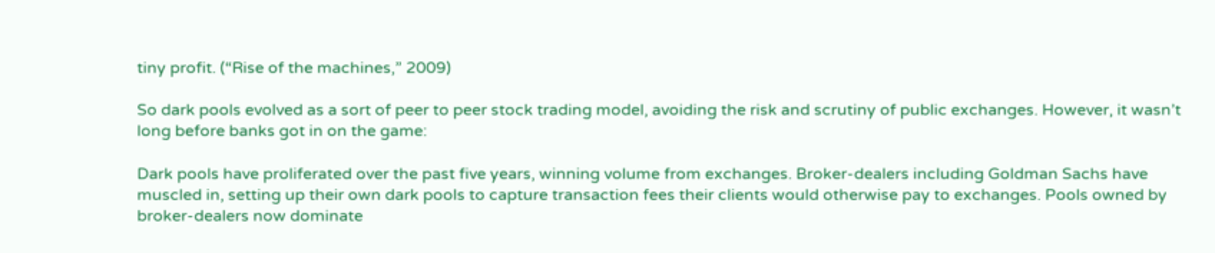tiny profit. (“Rise of the machines,” 2009)

So dark pools evolved as a sort of peer to peer stock trading model, avoiding the risk and scrutiny of public exchanges. However, it wasn’t long before banks got in on the game:

Dark pools have proliferated over the past five years, winning volume from exchanges. Broker-dealers including Goldman Sachs have muscled in, setting up their own dark pools to capture transaction fees their clients would otherwise pay to exchanges. Pools owned by broker-dealers now dominate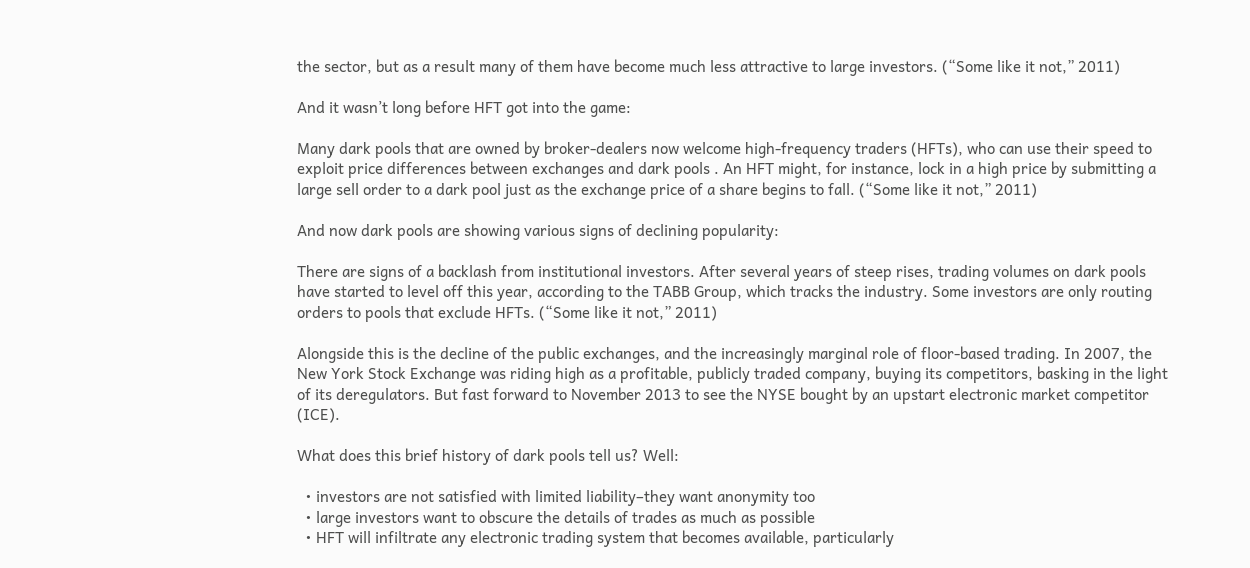the sector, but as a result many of them have become much less attractive to large investors. (“Some like it not,” 2011)

And it wasn’t long before HFT got into the game:

Many dark pools that are owned by broker-dealers now welcome high-frequency traders (HFTs), who can use their speed to exploit price differences between exchanges and dark pools . An HFT might, for instance, lock in a high price by submitting a large sell order to a dark pool just as the exchange price of a share begins to fall. (“Some like it not,” 2011)

And now dark pools are showing various signs of declining popularity:

There are signs of a backlash from institutional investors. After several years of steep rises, trading volumes on dark pools have started to level off this year, according to the TABB Group, which tracks the industry. Some investors are only routing orders to pools that exclude HFTs. (“Some like it not,” 2011)

Alongside this is the decline of the public exchanges, and the increasingly marginal role of floor-based trading. In 2007, the New York Stock Exchange was riding high as a profitable, publicly traded company, buying its competitors, basking in the light of its deregulators. But fast forward to November 2013 to see the NYSE bought by an upstart electronic market competitor (ICE).

What does this brief history of dark pools tell us? Well:

  • investors are not satisfied with limited liability–they want anonymity too
  • large investors want to obscure the details of trades as much as possible
  • HFT will infiltrate any electronic trading system that becomes available, particularly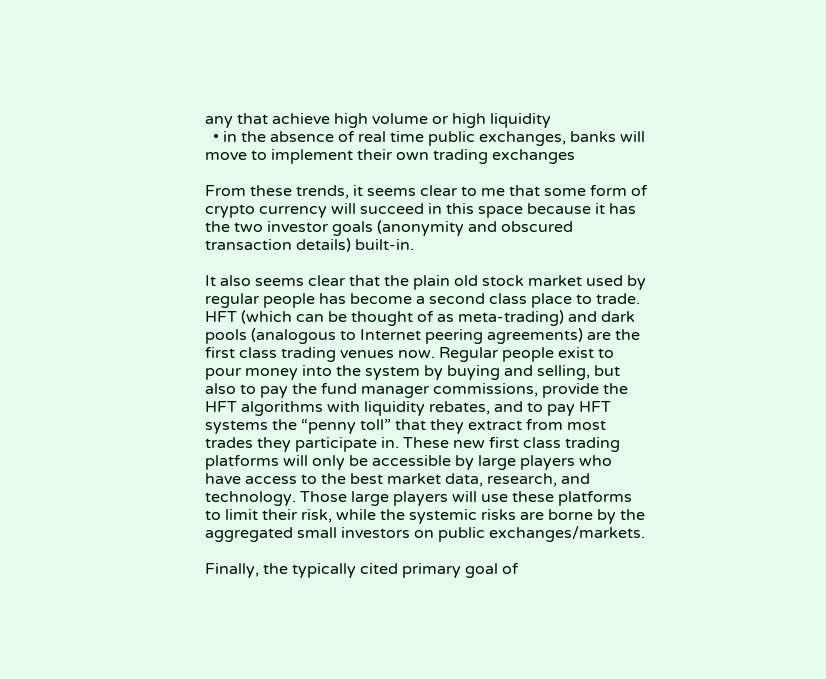any that achieve high volume or high liquidity
  • in the absence of real time public exchanges, banks will move to implement their own trading exchanges

From these trends, it seems clear to me that some form of crypto currency will succeed in this space because it has the two investor goals (anonymity and obscured transaction details) built-in.

It also seems clear that the plain old stock market used by regular people has become a second class place to trade. HFT (which can be thought of as meta-trading) and dark pools (analogous to Internet peering agreements) are the first class trading venues now. Regular people exist to pour money into the system by buying and selling, but also to pay the fund manager commissions, provide the HFT algorithms with liquidity rebates, and to pay HFT systems the “penny toll” that they extract from most trades they participate in. These new first class trading platforms will only be accessible by large players who have access to the best market data, research, and technology. Those large players will use these platforms to limit their risk, while the systemic risks are borne by the aggregated small investors on public exchanges/markets.

Finally, the typically cited primary goal of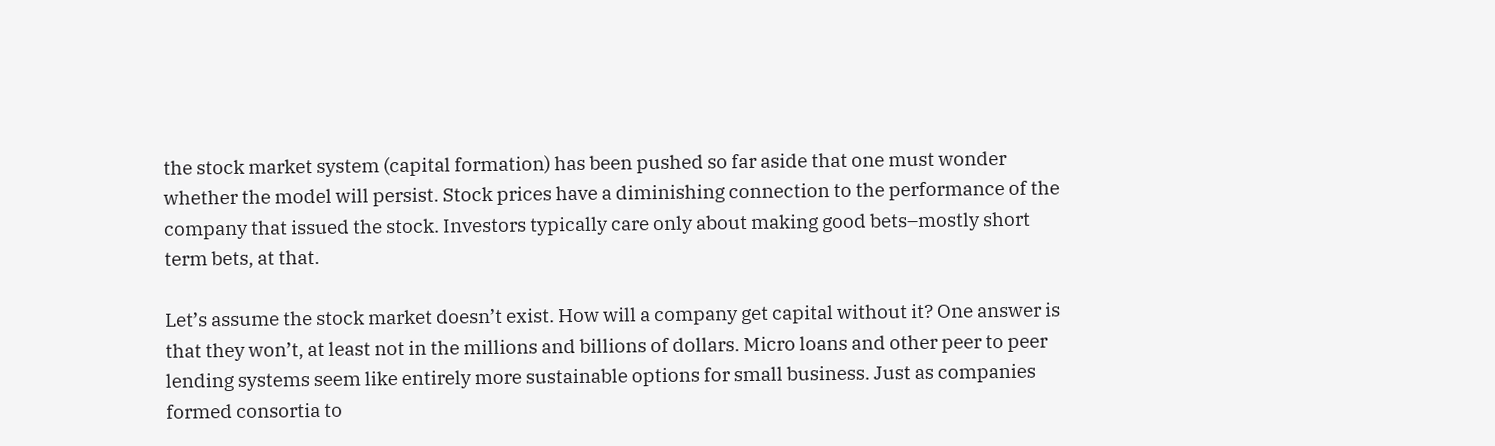the stock market system (capital formation) has been pushed so far aside that one must wonder whether the model will persist. Stock prices have a diminishing connection to the performance of the company that issued the stock. Investors typically care only about making good bets–mostly short term bets, at that.

Let’s assume the stock market doesn’t exist. How will a company get capital without it? One answer is that they won’t, at least not in the millions and billions of dollars. Micro loans and other peer to peer lending systems seem like entirely more sustainable options for small business. Just as companies formed consortia to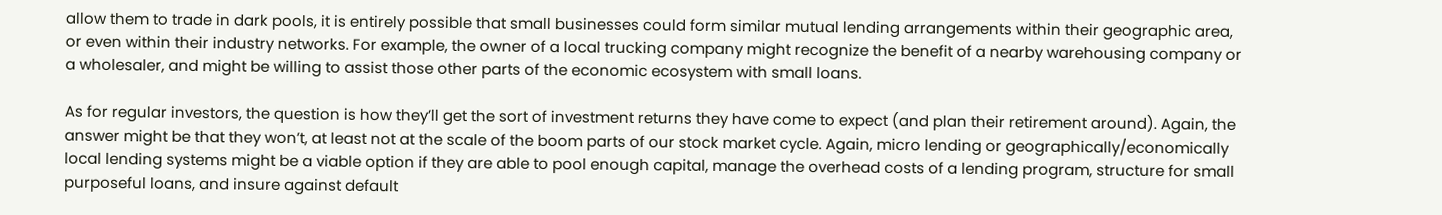allow them to trade in dark pools, it is entirely possible that small businesses could form similar mutual lending arrangements within their geographic area, or even within their industry networks. For example, the owner of a local trucking company might recognize the benefit of a nearby warehousing company or a wholesaler, and might be willing to assist those other parts of the economic ecosystem with small loans.

As for regular investors, the question is how they’ll get the sort of investment returns they have come to expect (and plan their retirement around). Again, the answer might be that they won’t, at least not at the scale of the boom parts of our stock market cycle. Again, micro lending or geographically/economically local lending systems might be a viable option if they are able to pool enough capital, manage the overhead costs of a lending program, structure for small purposeful loans, and insure against default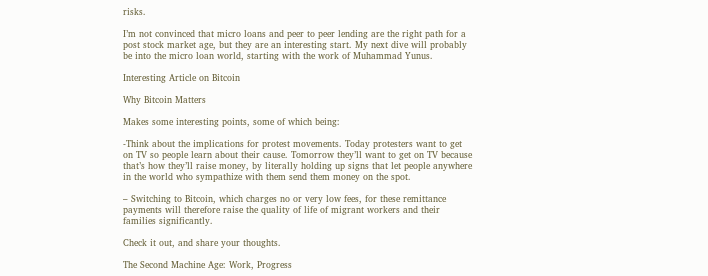risks.

I’m not convinced that micro loans and peer to peer lending are the right path for a post stock market age, but they are an interesting start. My next dive will probably be into the micro loan world, starting with the work of Muhammad Yunus.

Interesting Article on Bitcoin

Why Bitcoin Matters

Makes some interesting points, some of which being:

-Think about the implications for protest movements. Today protesters want to get on TV so people learn about their cause. Tomorrow they’ll want to get on TV because that’s how they’ll raise money, by literally holding up signs that let people anywhere in the world who sympathize with them send them money on the spot.

– Switching to Bitcoin, which charges no or very low fees, for these remittance payments will therefore raise the quality of life of migrant workers and their families significantly.

Check it out, and share your thoughts.

The Second Machine Age: Work, Progress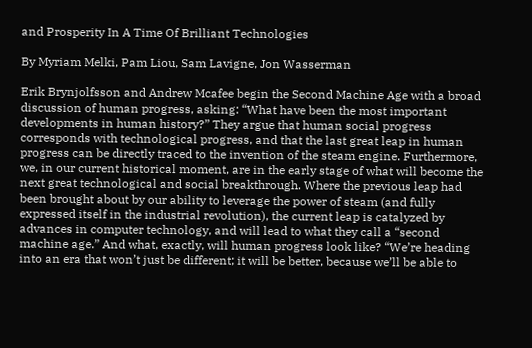and Prosperity In A Time Of Brilliant Technologies

By Myriam Melki, Pam Liou, Sam Lavigne, Jon Wasserman

Erik Brynjolfsson and Andrew Mcafee begin the Second Machine Age with a broad discussion of human progress, asking: “What have been the most important developments in human history?” They argue that human social progress corresponds with technological progress, and that the last great leap in human progress can be directly traced to the invention of the steam engine. Furthermore, we, in our current historical moment, are in the early stage of what will become the next great technological and social breakthrough. Where the previous leap had been brought about by our ability to leverage the power of steam (and fully expressed itself in the industrial revolution), the current leap is catalyzed by advances in computer technology, and will lead to what they call a “second machine age.” And what, exactly, will human progress look like? “We’re heading into an era that won’t just be different; it will be better, because we’ll be able to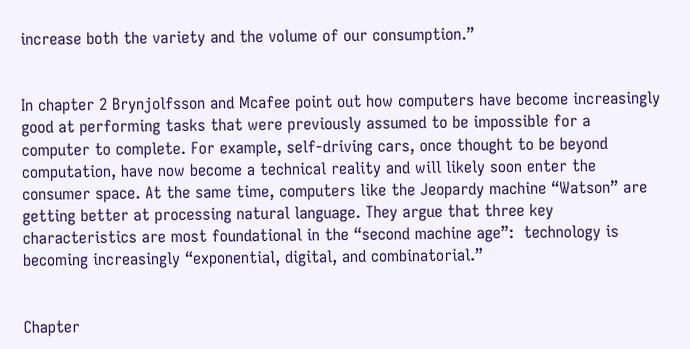increase both the variety and the volume of our consumption.”


In chapter 2 Brynjolfsson and Mcafee point out how computers have become increasingly good at performing tasks that were previously assumed to be impossible for a computer to complete. For example, self-driving cars, once thought to be beyond computation, have now become a technical reality and will likely soon enter the consumer space. At the same time, computers like the Jeopardy machine “Watson” are getting better at processing natural language. They argue that three key characteristics are most foundational in the “second machine age”:  technology is becoming increasingly “exponential, digital, and combinatorial.”


Chapter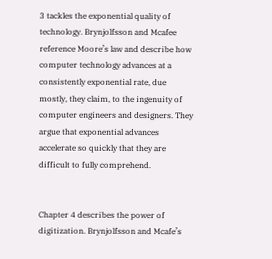3 tackles the exponential quality of technology. Brynjolfsson and Mcafee reference Moore’s law and describe how computer technology advances at a consistently exponential rate, due mostly, they claim, to the ingenuity of computer engineers and designers. They argue that exponential advances accelerate so quickly that they are difficult to fully comprehend.


Chapter 4 describes the power of digitization. Brynjolfsson and Mcafe’s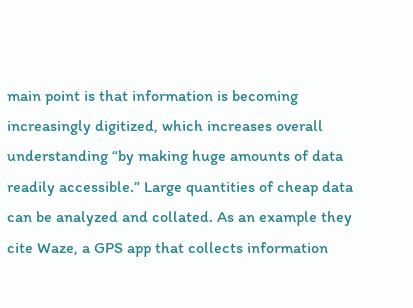main point is that information is becoming increasingly digitized, which increases overall understanding “by making huge amounts of data readily accessible.” Large quantities of cheap data can be analyzed and collated. As an example they cite Waze, a GPS app that collects information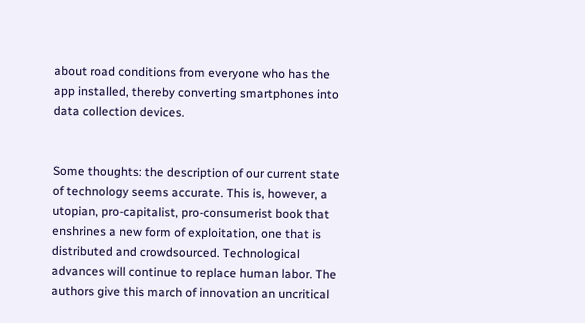about road conditions from everyone who has the app installed, thereby converting smartphones into data collection devices.


Some thoughts: the description of our current state of technology seems accurate. This is, however, a utopian, pro-capitalist, pro-consumerist book that enshrines a new form of exploitation, one that is distributed and crowdsourced. Technological advances will continue to replace human labor. The authors give this march of innovation an uncritical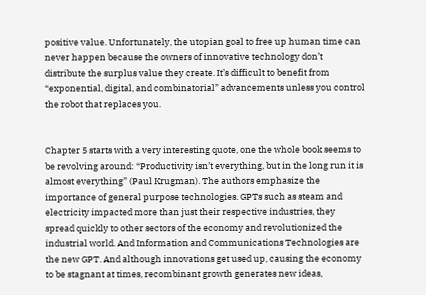positive value. Unfortunately, the utopian goal to free up human time can never happen because the owners of innovative technology don’t distribute the surplus value they create. It’s difficult to benefit from “exponential, digital, and combinatorial” advancements unless you control the robot that replaces you.


Chapter 5 starts with a very interesting quote, one the whole book seems to be revolving around: “Productivity isn’t everything, but in the long run it is almost everything” (Paul Krugman). The authors emphasize the importance of general purpose technologies. GPTs such as steam and electricity impacted more than just their respective industries, they spread quickly to other sectors of the economy and revolutionized the industrial world. And Information and Communications Technologies are the new GPT. And although innovations get used up, causing the economy to be stagnant at times, recombinant growth generates new ideas,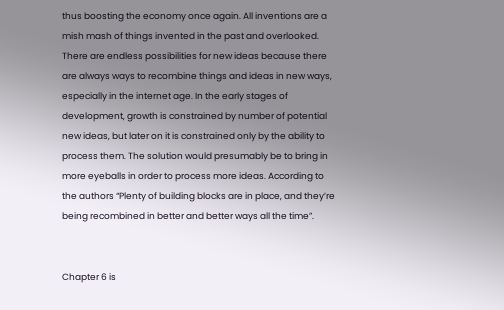thus boosting the economy once again. All inventions are a mish mash of things invented in the past and overlooked. There are endless possibilities for new ideas because there are always ways to recombine things and ideas in new ways, especially in the internet age. In the early stages of development, growth is constrained by number of potential new ideas, but later on it is constrained only by the ability to process them. The solution would presumably be to bring in more eyeballs in order to process more ideas. According to the authors “Plenty of building blocks are in place, and they’re being recombined in better and better ways all the time”.


Chapter 6 is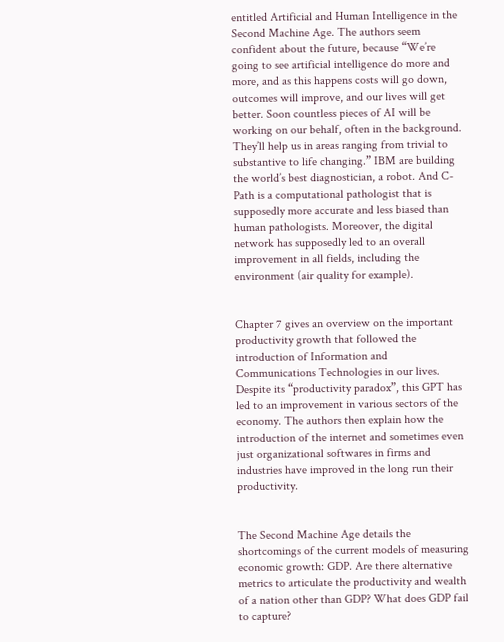entitled Artificial and Human Intelligence in the Second Machine Age. The authors seem confident about the future, because “We’re going to see artificial intelligence do more and more, and as this happens costs will go down, outcomes will improve, and our lives will get better. Soon countless pieces of AI will be working on our behalf, often in the background. They’ll help us in areas ranging from trivial to substantive to life changing.” IBM are building the world’s best diagnostician, a robot. And C-Path is a computational pathologist that is supposedly more accurate and less biased than human pathologists. Moreover, the digital network has supposedly led to an overall improvement in all fields, including the environment (air quality for example).


Chapter 7 gives an overview on the important productivity growth that followed the introduction of Information and Communications Technologies in our lives. Despite its “productivity paradox”, this GPT has led to an improvement in various sectors of the economy. The authors then explain how the introduction of the internet and sometimes even just organizational softwares in firms and industries have improved in the long run their productivity.


The Second Machine Age details the shortcomings of the current models of measuring economic growth: GDP. Are there alternative metrics to articulate the productivity and wealth of a nation other than GDP? What does GDP fail to capture?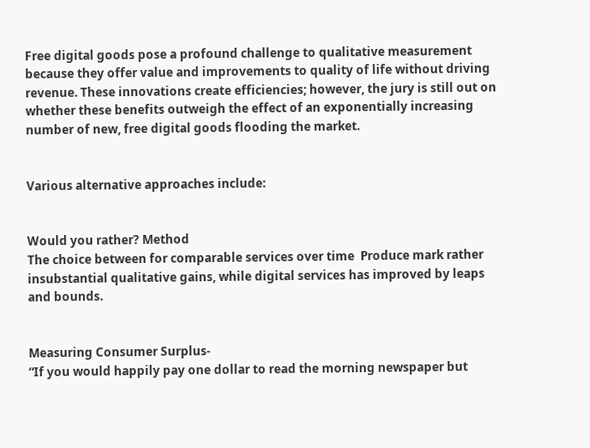Free digital goods pose a profound challenge to qualitative measurement because they offer value and improvements to quality of life without driving revenue. These innovations create efficiencies; however, the jury is still out on whether these benefits outweigh the effect of an exponentially increasing number of new, free digital goods flooding the market.


Various alternative approaches include:


Would you rather? Method
The choice between for comparable services over time  Produce mark rather insubstantial qualitative gains, while digital services has improved by leaps and bounds.


Measuring Consumer Surplus-
“If you would happily pay one dollar to read the morning newspaper but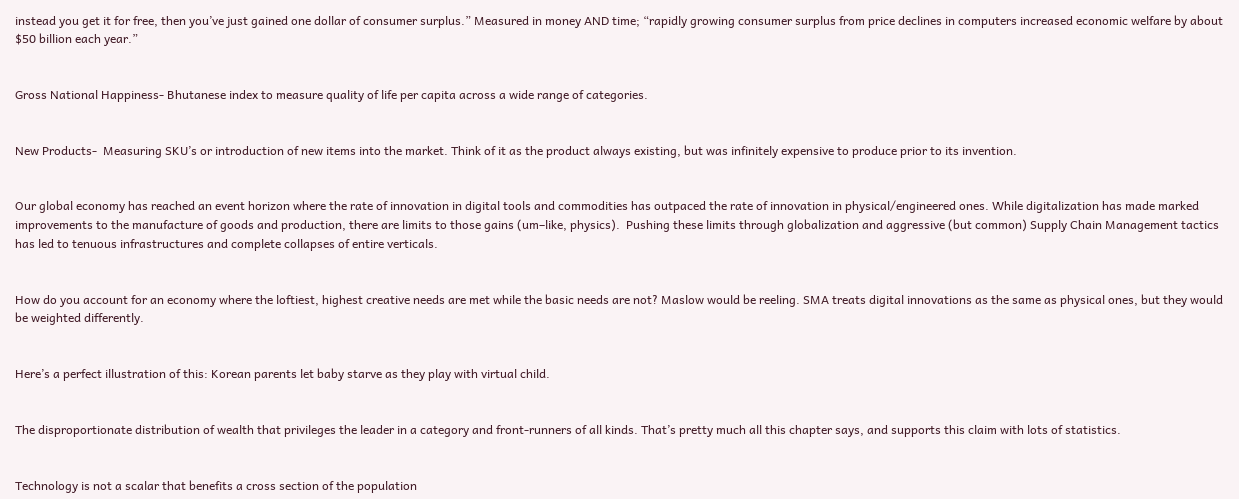instead you get it for free, then you’ve just gained one dollar of consumer surplus.” Measured in money AND time; “rapidly growing consumer surplus from price declines in computers increased economic welfare by about $50 billion each year.”


Gross National Happiness- Bhutanese index to measure quality of life per capita across a wide range of categories.


New Products-  Measuring SKU’s or introduction of new items into the market. Think of it as the product always existing, but was infinitely expensive to produce prior to its invention.


Our global economy has reached an event horizon where the rate of innovation in digital tools and commodities has outpaced the rate of innovation in physical/engineered ones. While digitalization has made marked improvements to the manufacture of goods and production, there are limits to those gains (um–like, physics).  Pushing these limits through globalization and aggressive (but common) Supply Chain Management tactics has led to tenuous infrastructures and complete collapses of entire verticals.


How do you account for an economy where the loftiest, highest creative needs are met while the basic needs are not? Maslow would be reeling. SMA treats digital innovations as the same as physical ones, but they would be weighted differently.


Here’s a perfect illustration of this: Korean parents let baby starve as they play with virtual child.


The disproportionate distribution of wealth that privileges the leader in a category and front-runners of all kinds. That’s pretty much all this chapter says, and supports this claim with lots of statistics.


Technology is not a scalar that benefits a cross section of the population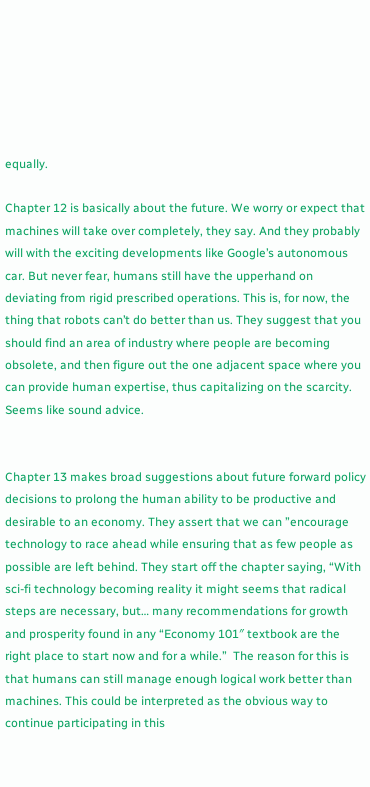equally.

Chapter 12 is basically about the future. We worry or expect that machines will take over completely, they say. And they probably will with the exciting developments like Google’s autonomous car. But never fear, humans still have the upperhand on deviating from rigid prescribed operations. This is, for now, the thing that robots can’t do better than us. They suggest that you should find an area of industry where people are becoming obsolete, and then figure out the one adjacent space where you can provide human expertise, thus capitalizing on the scarcity. Seems like sound advice.


Chapter 13 makes broad suggestions about future forward policy decisions to prolong the human ability to be productive and desirable to an economy. They assert that we can ”encourage technology to race ahead while ensuring that as few people as possible are left behind. They start off the chapter saying, “With sci-fi technology becoming reality it might seems that radical steps are necessary, but… many recommendations for growth and prosperity found in any “Economy 101″ textbook are the right place to start now and for a while.”  The reason for this is that humans can still manage enough logical work better than machines. This could be interpreted as the obvious way to continue participating in this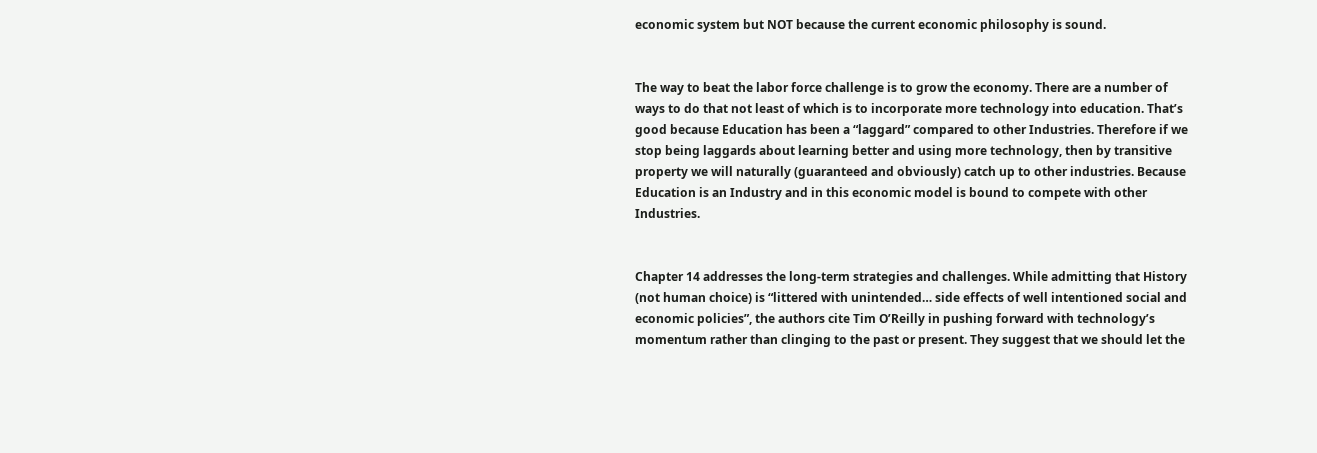economic system but NOT because the current economic philosophy is sound.


The way to beat the labor force challenge is to grow the economy. There are a number of ways to do that not least of which is to incorporate more technology into education. That’s good because Education has been a “laggard” compared to other Industries. Therefore if we stop being laggards about learning better and using more technology, then by transitive property we will naturally (guaranteed and obviously) catch up to other industries. Because Education is an Industry and in this economic model is bound to compete with other Industries.


Chapter 14 addresses the long-term strategies and challenges. While admitting that History (not human choice) is “littered with unintended… side effects of well intentioned social and economic policies”, the authors cite Tim O’Reilly in pushing forward with technology’s momentum rather than clinging to the past or present. They suggest that we should let the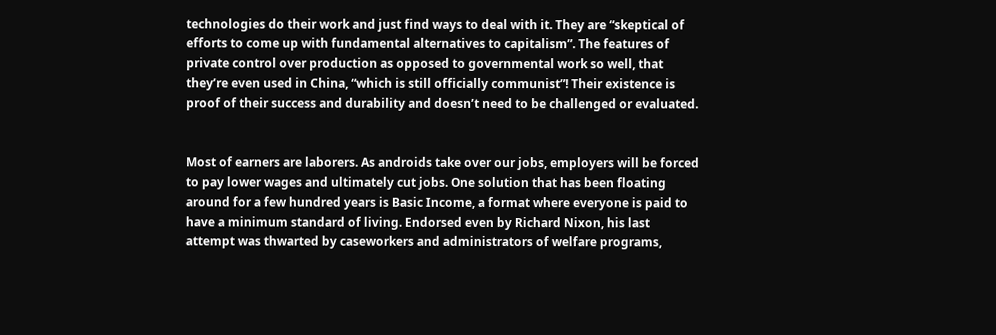technologies do their work and just find ways to deal with it. They are “skeptical of efforts to come up with fundamental alternatives to capitalism”. The features of private control over production as opposed to governmental work so well, that they’re even used in China, “which is still officially communist”! Their existence is proof of their success and durability and doesn’t need to be challenged or evaluated.


Most of earners are laborers. As androids take over our jobs, employers will be forced to pay lower wages and ultimately cut jobs. One solution that has been floating around for a few hundred years is Basic Income, a format where everyone is paid to have a minimum standard of living. Endorsed even by Richard Nixon, his last attempt was thwarted by caseworkers and administrators of welfare programs,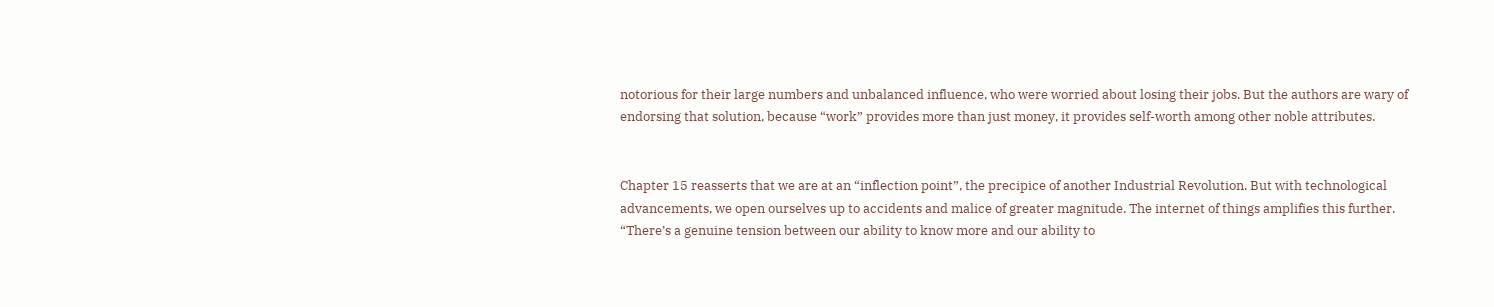notorious for their large numbers and unbalanced influence, who were worried about losing their jobs. But the authors are wary of endorsing that solution, because “work” provides more than just money, it provides self-worth among other noble attributes.


Chapter 15 reasserts that we are at an “inflection point”, the precipice of another Industrial Revolution. But with technological advancements, we open ourselves up to accidents and malice of greater magnitude. The internet of things amplifies this further. “There’s a genuine tension between our ability to know more and our ability to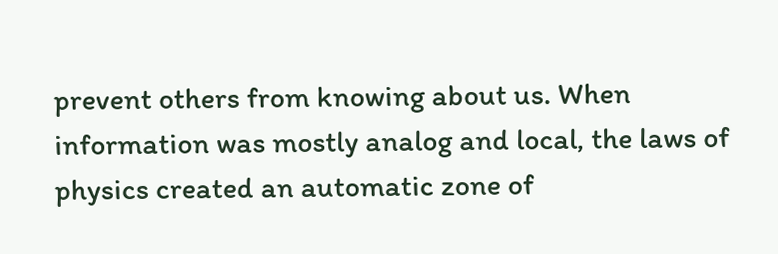prevent others from knowing about us. When information was mostly analog and local, the laws of physics created an automatic zone of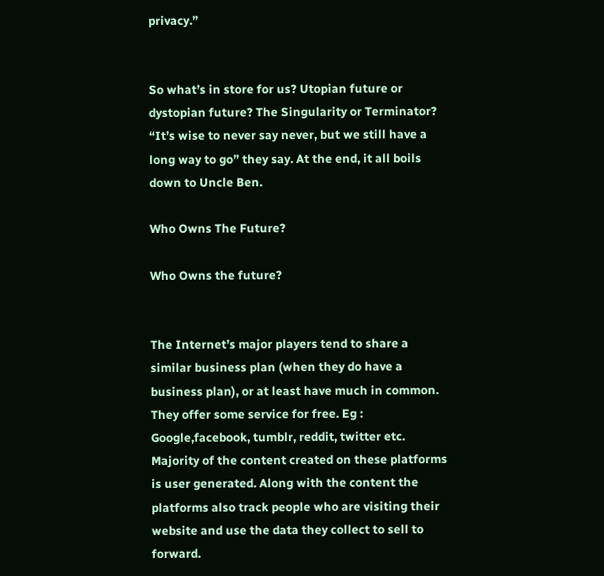privacy.”


So what’s in store for us? Utopian future or dystopian future? The Singularity or Terminator? “It’s wise to never say never, but we still have a long way to go” they say. At the end, it all boils down to Uncle Ben.

Who Owns The Future?

Who Owns the future?


The Internet’s major players tend to share a similar business plan (when they do have a business plan), or at least have much in common. They offer some service for free. Eg : Google,facebook, tumblr, reddit, twitter etc. Majority of the content created on these platforms is user generated. Along with the content the platforms also track people who are visiting their website and use the data they collect to sell to forward.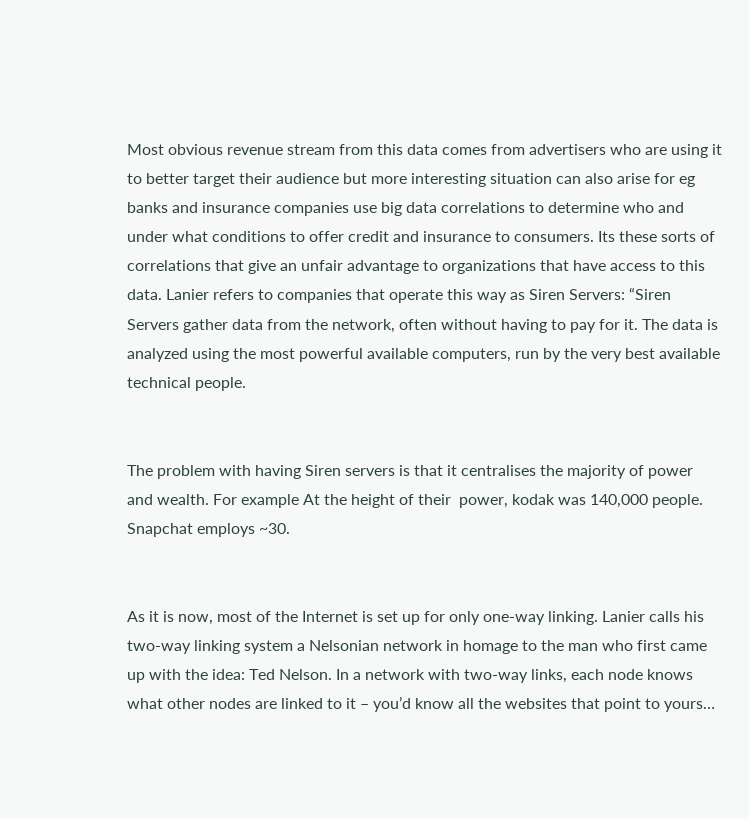Most obvious revenue stream from this data comes from advertisers who are using it to better target their audience but more interesting situation can also arise for eg banks and insurance companies use big data correlations to determine who and under what conditions to offer credit and insurance to consumers. Its these sorts of correlations that give an unfair advantage to organizations that have access to this data. Lanier refers to companies that operate this way as Siren Servers: “Siren Servers gather data from the network, often without having to pay for it. The data is analyzed using the most powerful available computers, run by the very best available technical people.


The problem with having Siren servers is that it centralises the majority of power and wealth. For example At the height of their  power, kodak was 140,000 people. Snapchat employs ~30.


As it is now, most of the Internet is set up for only one-way linking. Lanier calls his two-way linking system a Nelsonian network in homage to the man who first came up with the idea: Ted Nelson. In a network with two-way links, each node knows what other nodes are linked to it – you’d know all the websites that point to yours…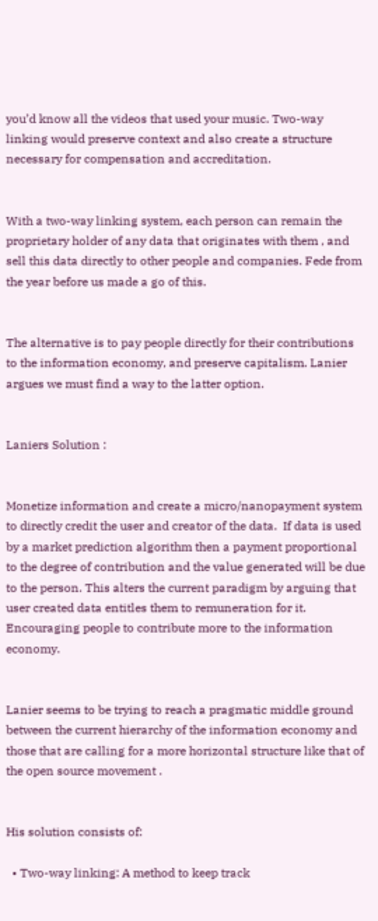you’d know all the videos that used your music. Two-way linking would preserve context and also create a structure necessary for compensation and accreditation.


With a two-way linking system, each person can remain the proprietary holder of any data that originates with them , and sell this data directly to other people and companies. Fede from the year before us made a go of this.


The alternative is to pay people directly for their contributions to the information economy, and preserve capitalism. Lanier argues we must find a way to the latter option.


Laniers Solution :


Monetize information and create a micro/nanopayment system to directly credit the user and creator of the data.  If data is used by a market prediction algorithm then a payment proportional to the degree of contribution and the value generated will be due to the person. This alters the current paradigm by arguing that user created data entitles them to remuneration for it. Encouraging people to contribute more to the information economy.


Lanier seems to be trying to reach a pragmatic middle ground between the current hierarchy of the information economy and those that are calling for a more horizontal structure like that of the open source movement .


His solution consists of:

  • Two-way linking: A method to keep track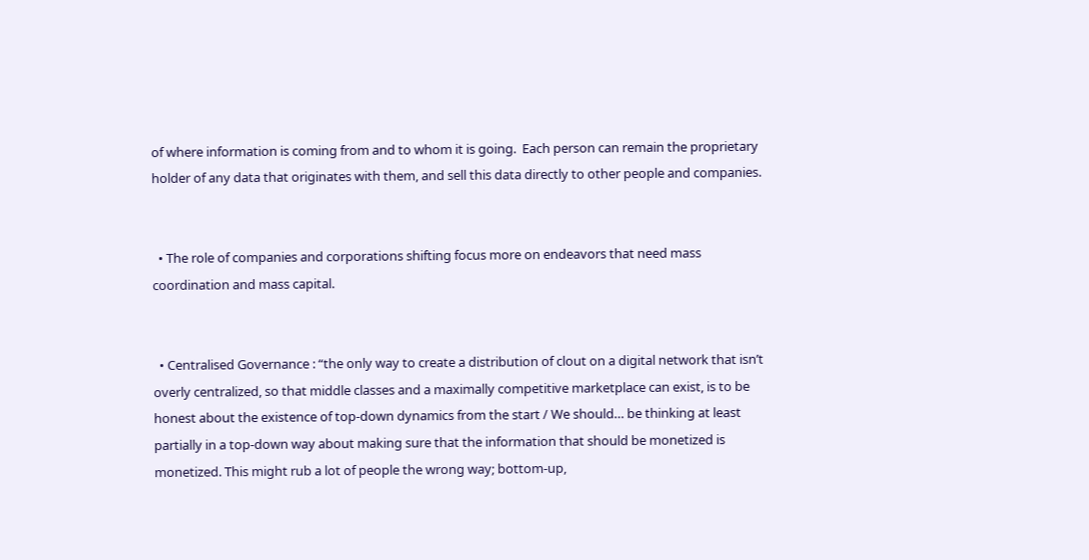of where information is coming from and to whom it is going.  Each person can remain the proprietary holder of any data that originates with them, and sell this data directly to other people and companies.


  • The role of companies and corporations shifting focus more on endeavors that need mass coordination and mass capital.


  • Centralised Governance : “the only way to create a distribution of clout on a digital network that isn’t overly centralized, so that middle classes and a maximally competitive marketplace can exist, is to be honest about the existence of top-down dynamics from the start / We should… be thinking at least partially in a top-down way about making sure that the information that should be monetized is monetized. This might rub a lot of people the wrong way; bottom-up,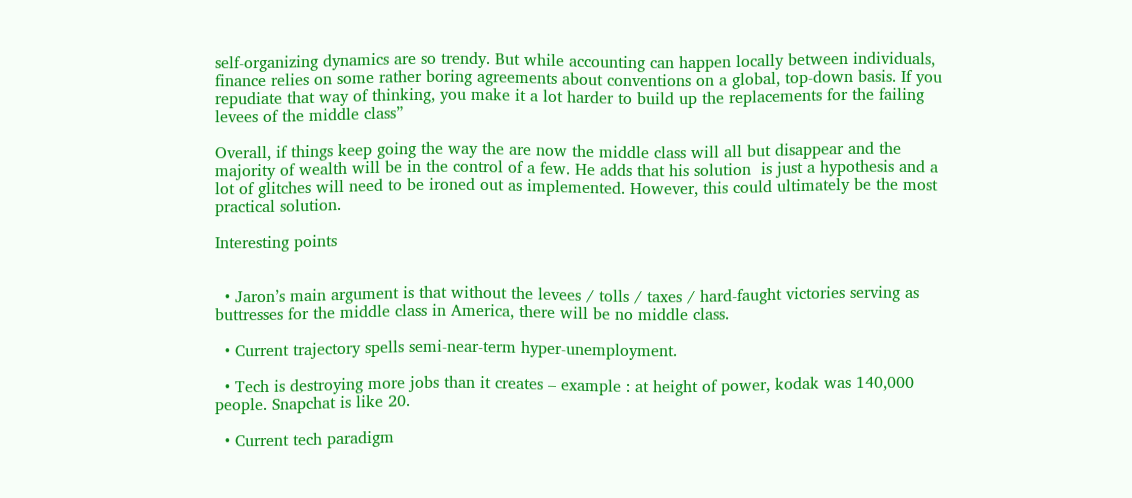self-organizing dynamics are so trendy. But while accounting can happen locally between individuals, finance relies on some rather boring agreements about conventions on a global, top-down basis. If you repudiate that way of thinking, you make it a lot harder to build up the replacements for the failing levees of the middle class”

Overall, if things keep going the way the are now the middle class will all but disappear and the majority of wealth will be in the control of a few. He adds that his solution  is just a hypothesis and a lot of glitches will need to be ironed out as implemented. However, this could ultimately be the most practical solution.

Interesting points


  • Jaron’s main argument is that without the levees / tolls / taxes / hard-faught victories serving as buttresses for the middle class in America, there will be no middle class.

  • Current trajectory spells semi-near-term hyper-unemployment.

  • Tech is destroying more jobs than it creates – example : at height of power, kodak was 140,000 people. Snapchat is like 20.

  • Current tech paradigm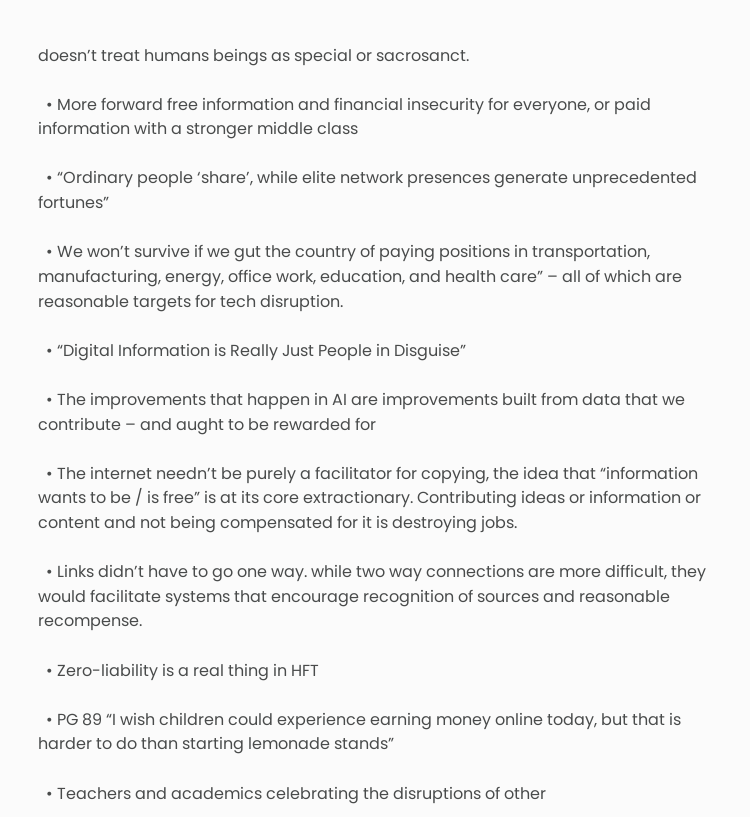doesn’t treat humans beings as special or sacrosanct.

  • More forward free information and financial insecurity for everyone, or paid information with a stronger middle class

  • “Ordinary people ‘share’, while elite network presences generate unprecedented fortunes”

  • We won’t survive if we gut the country of paying positions in transportation, manufacturing, energy, office work, education, and health care” – all of which are reasonable targets for tech disruption.

  • “Digital Information is Really Just People in Disguise”

  • The improvements that happen in AI are improvements built from data that we contribute – and aught to be rewarded for

  • The internet needn’t be purely a facilitator for copying, the idea that “information wants to be / is free” is at its core extractionary. Contributing ideas or information or content and not being compensated for it is destroying jobs.

  • Links didn’t have to go one way. while two way connections are more difficult, they would facilitate systems that encourage recognition of sources and reasonable recompense.

  • Zero-liability is a real thing in HFT

  • PG 89 “I wish children could experience earning money online today, but that is harder to do than starting lemonade stands”

  • Teachers and academics celebrating the disruptions of other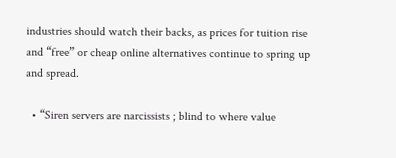industries should watch their backs, as prices for tuition rise and “free” or cheap online alternatives continue to spring up and spread.

  • “Siren servers are narcissists ; blind to where value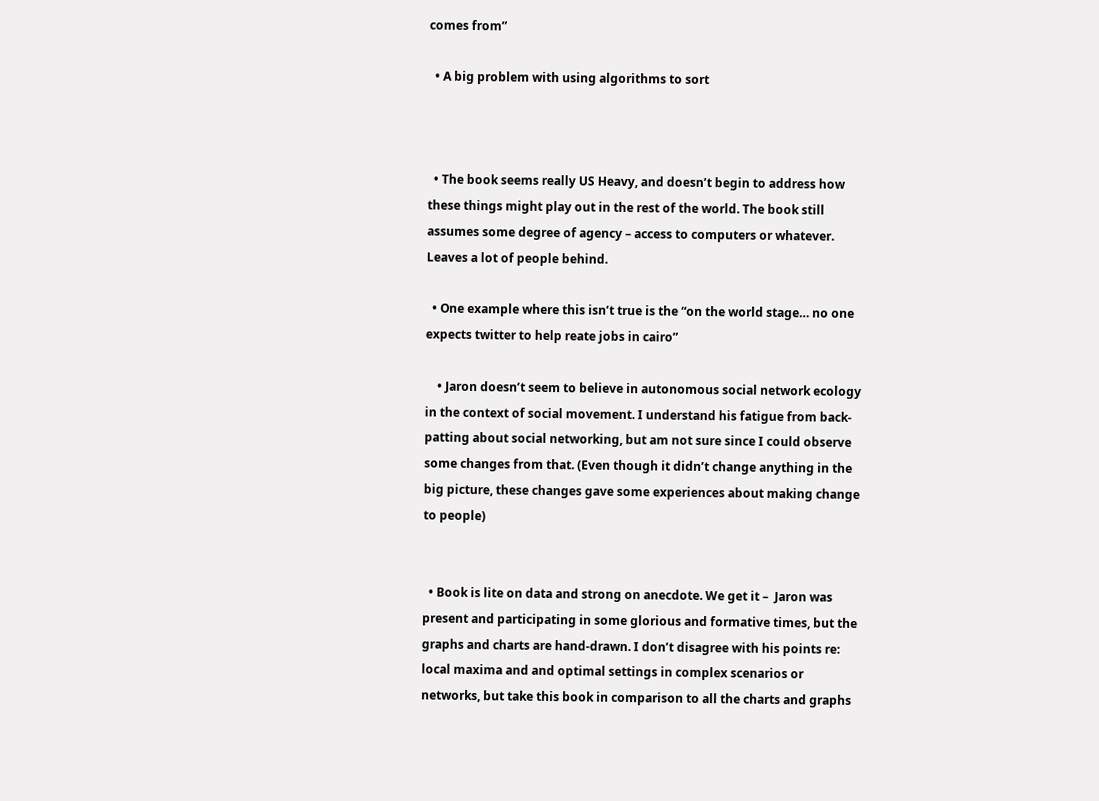comes from”

  • A big problem with using algorithms to sort



  • The book seems really US Heavy, and doesn’t begin to address how these things might play out in the rest of the world. The book still assumes some degree of agency – access to computers or whatever. Leaves a lot of people behind.

  • One example where this isn’t true is the “on the world stage… no one expects twitter to help reate jobs in cairo”

    • Jaron doesn’t seem to believe in autonomous social network ecology in the context of social movement. I understand his fatigue from back-patting about social networking, but am not sure since I could observe some changes from that. (Even though it didn’t change anything in the big picture, these changes gave some experiences about making change to people)


  • Book is lite on data and strong on anecdote. We get it –  Jaron was present and participating in some glorious and formative times, but the graphs and charts are hand-drawn. I don’t disagree with his points re: local maxima and and optimal settings in complex scenarios or networks, but take this book in comparison to all the charts and graphs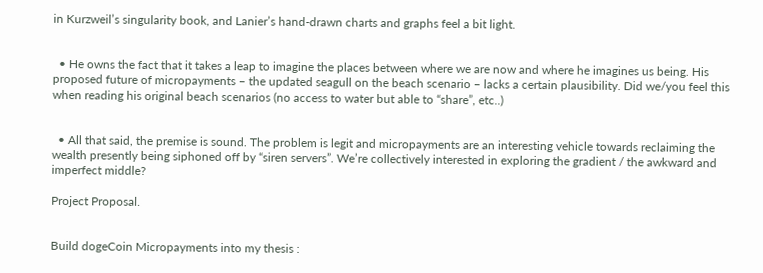in Kurzweil’s singularity book, and Lanier’s hand-drawn charts and graphs feel a bit light.


  • He owns the fact that it takes a leap to imagine the places between where we are now and where he imagines us being. His proposed future of micropayments – the updated seagull on the beach scenario – lacks a certain plausibility. Did we/you feel this when reading his original beach scenarios (no access to water but able to “share”, etc..)


  • All that said, the premise is sound. The problem is legit and micropayments are an interesting vehicle towards reclaiming the wealth presently being siphoned off by “siren servers”. We’re collectively interested in exploring the gradient / the awkward and imperfect middle?

Project Proposal.


Build dogeCoin Micropayments into my thesis :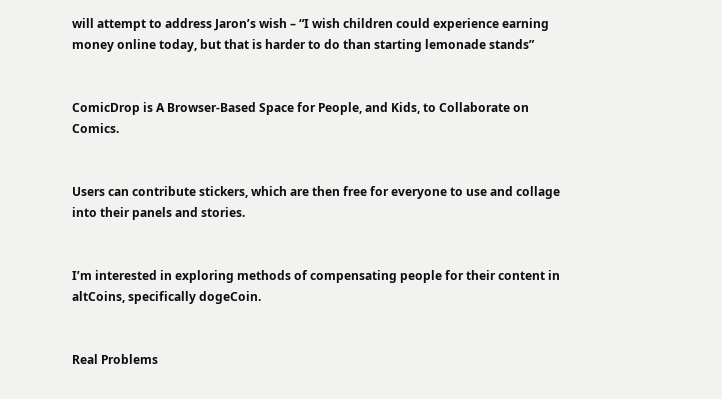will attempt to address Jaron’s wish – “I wish children could experience earning money online today, but that is harder to do than starting lemonade stands”


ComicDrop is A Browser-Based Space for People, and Kids, to Collaborate on Comics.


Users can contribute stickers, which are then free for everyone to use and collage into their panels and stories.


I’m interested in exploring methods of compensating people for their content in altCoins, specifically dogeCoin.


Real Problems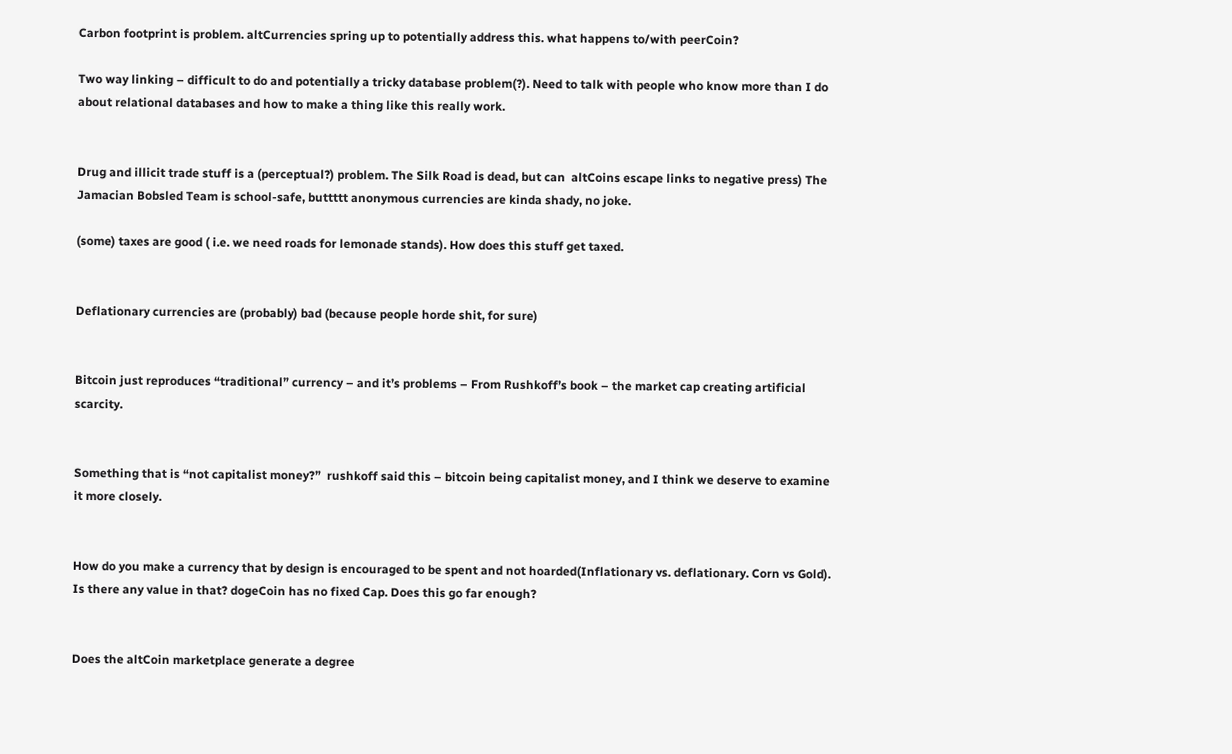Carbon footprint is problem. altCurrencies spring up to potentially address this. what happens to/with peerCoin?

Two way linking – difficult to do and potentially a tricky database problem(?). Need to talk with people who know more than I do about relational databases and how to make a thing like this really work.


Drug and illicit trade stuff is a (perceptual?) problem. The Silk Road is dead, but can  altCoins escape links to negative press) The Jamacian Bobsled Team is school-safe, buttttt anonymous currencies are kinda shady, no joke.

(some) taxes are good ( i.e. we need roads for lemonade stands). How does this stuff get taxed.


Deflationary currencies are (probably) bad (because people horde shit, for sure)


Bitcoin just reproduces “traditional” currency – and it’s problems – From Rushkoff’s book – the market cap creating artificial scarcity.


Something that is “not capitalist money?”  rushkoff said this – bitcoin being capitalist money, and I think we deserve to examine it more closely.


How do you make a currency that by design is encouraged to be spent and not hoarded(Inflationary vs. deflationary. Corn vs Gold). Is there any value in that? dogeCoin has no fixed Cap. Does this go far enough?


Does the altCoin marketplace generate a degree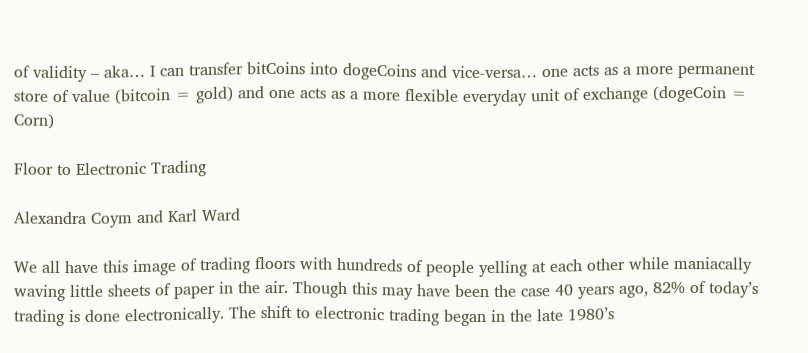of validity – aka… I can transfer bitCoins into dogeCoins and vice-versa… one acts as a more permanent store of value (bitcoin = gold) and one acts as a more flexible everyday unit of exchange (dogeCoin = Corn)

Floor to Electronic Trading

Alexandra Coym and Karl Ward

We all have this image of trading floors with hundreds of people yelling at each other while maniacally waving little sheets of paper in the air. Though this may have been the case 40 years ago, 82% of today’s trading is done electronically. The shift to electronic trading began in the late 1980’s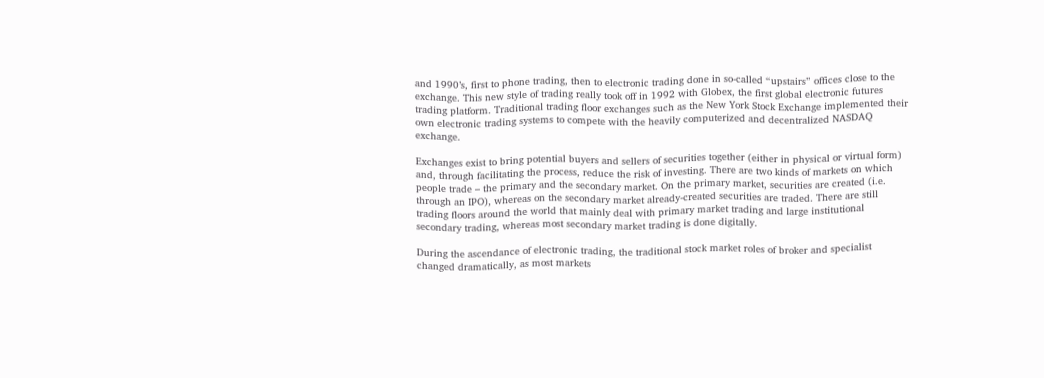and 1990’s, first to phone trading, then to electronic trading done in so-called “upstairs” offices close to the exchange. This new style of trading really took off in 1992 with Globex, the first global electronic futures trading platform. Traditional trading floor exchanges such as the New York Stock Exchange implemented their own electronic trading systems to compete with the heavily computerized and decentralized NASDAQ exchange.

Exchanges exist to bring potential buyers and sellers of securities together (either in physical or virtual form) and, through facilitating the process, reduce the risk of investing. There are two kinds of markets on which people trade – the primary and the secondary market. On the primary market, securities are created (i.e. through an IPO), whereas on the secondary market already-created securities are traded. There are still trading floors around the world that mainly deal with primary market trading and large institutional secondary trading, whereas most secondary market trading is done digitally.

During the ascendance of electronic trading, the traditional stock market roles of broker and specialist changed dramatically, as most markets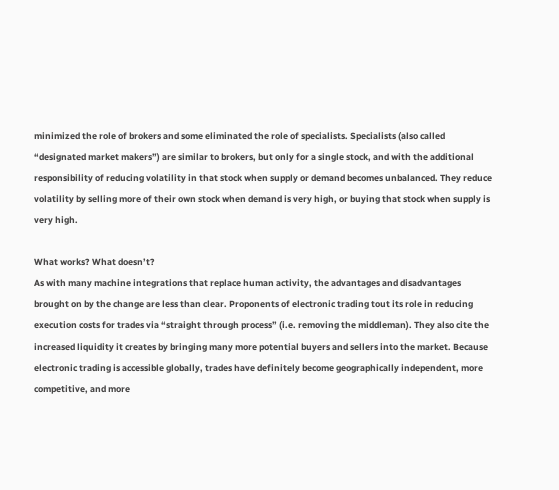minimized the role of brokers and some eliminated the role of specialists. Specialists (also called “designated market makers”) are similar to brokers, but only for a single stock, and with the additional responsibility of reducing volatility in that stock when supply or demand becomes unbalanced. They reduce volatility by selling more of their own stock when demand is very high, or buying that stock when supply is very high.

What works? What doesn’t?
As with many machine integrations that replace human activity, the advantages and disadvantages brought on by the change are less than clear. Proponents of electronic trading tout its role in reducing execution costs for trades via “straight through process” (i.e. removing the middleman). They also cite the increased liquidity it creates by bringing many more potential buyers and sellers into the market. Because electronic trading is accessible globally, trades have definitely become geographically independent, more competitive, and more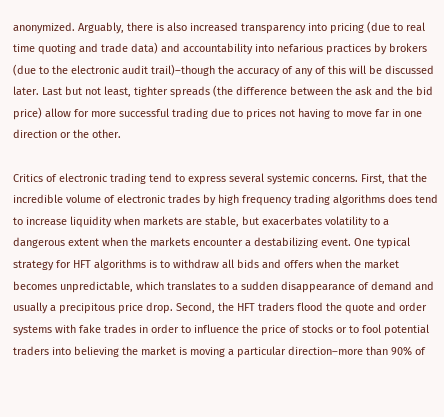anonymized. Arguably, there is also increased transparency into pricing (due to real time quoting and trade data) and accountability into nefarious practices by brokers (due to the electronic audit trail)–though the accuracy of any of this will be discussed later. Last but not least, tighter spreads (the difference between the ask and the bid price) allow for more successful trading due to prices not having to move far in one direction or the other.

Critics of electronic trading tend to express several systemic concerns. First, that the incredible volume of electronic trades by high frequency trading algorithms does tend to increase liquidity when markets are stable, but exacerbates volatility to a dangerous extent when the markets encounter a destabilizing event. One typical strategy for HFT algorithms is to withdraw all bids and offers when the market becomes unpredictable, which translates to a sudden disappearance of demand and usually a precipitous price drop. Second, the HFT traders flood the quote and order systems with fake trades in order to influence the price of stocks or to fool potential traders into believing the market is moving a particular direction–more than 90% of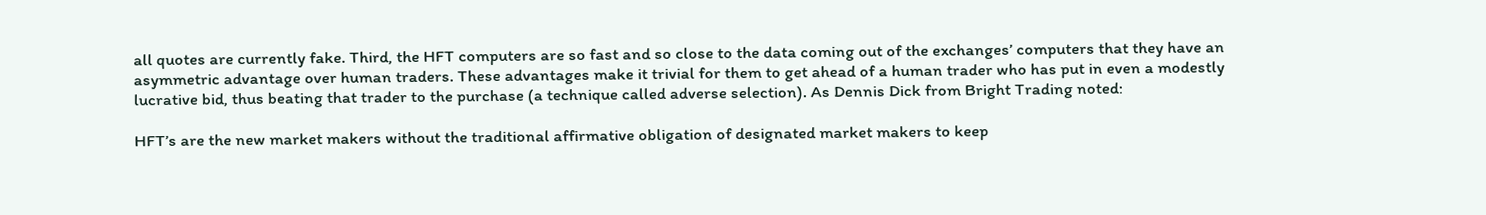all quotes are currently fake. Third, the HFT computers are so fast and so close to the data coming out of the exchanges’ computers that they have an asymmetric advantage over human traders. These advantages make it trivial for them to get ahead of a human trader who has put in even a modestly lucrative bid, thus beating that trader to the purchase (a technique called adverse selection). As Dennis Dick from Bright Trading noted:

HFT’s are the new market makers without the traditional affirmative obligation of designated market makers to keep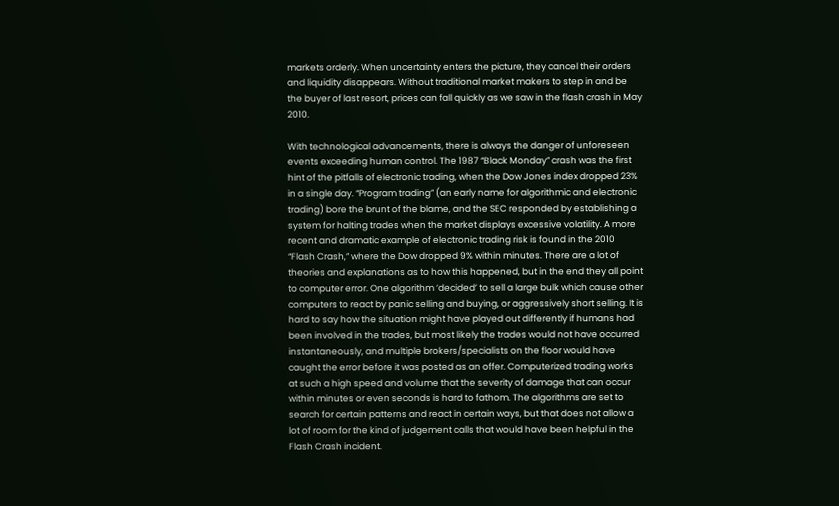markets orderly. When uncertainty enters the picture, they cancel their orders and liquidity disappears. Without traditional market makers to step in and be the buyer of last resort, prices can fall quickly as we saw in the flash crash in May 2010.

With technological advancements, there is always the danger of unforeseen events exceeding human control. The 1987 “Black Monday” crash was the first hint of the pitfalls of electronic trading, when the Dow Jones index dropped 23% in a single day. “Program trading” (an early name for algorithmic and electronic trading) bore the brunt of the blame, and the SEC responded by establishing a system for halting trades when the market displays excessive volatility. A more recent and dramatic example of electronic trading risk is found in the 2010 “Flash Crash,” where the Dow dropped 9% within minutes. There are a lot of theories and explanations as to how this happened, but in the end they all point to computer error. One algorithm ‘decided’ to sell a large bulk which cause other computers to react by panic selling and buying, or aggressively short selling. It is hard to say how the situation might have played out differently if humans had been involved in the trades, but most likely the trades would not have occurred instantaneously, and multiple brokers/specialists on the floor would have caught the error before it was posted as an offer. Computerized trading works at such a high speed and volume that the severity of damage that can occur within minutes or even seconds is hard to fathom. The algorithms are set to search for certain patterns and react in certain ways, but that does not allow a lot of room for the kind of judgement calls that would have been helpful in the Flash Crash incident.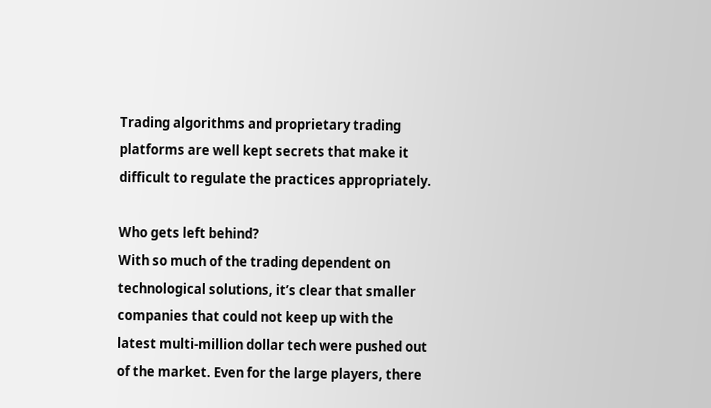Trading algorithms and proprietary trading platforms are well kept secrets that make it difficult to regulate the practices appropriately.

Who gets left behind?
With so much of the trading dependent on technological solutions, it’s clear that smaller companies that could not keep up with the latest multi-million dollar tech were pushed out of the market. Even for the large players, there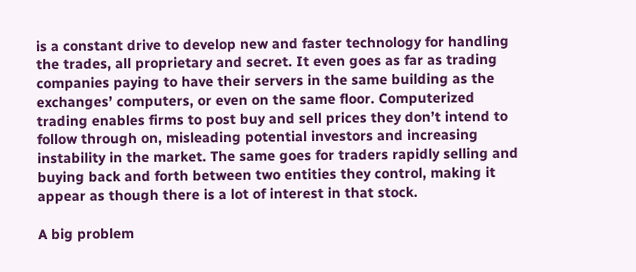is a constant drive to develop new and faster technology for handling the trades, all proprietary and secret. It even goes as far as trading companies paying to have their servers in the same building as the exchanges’ computers, or even on the same floor. Computerized trading enables firms to post buy and sell prices they don’t intend to follow through on, misleading potential investors and increasing instability in the market. The same goes for traders rapidly selling and buying back and forth between two entities they control, making it appear as though there is a lot of interest in that stock.

A big problem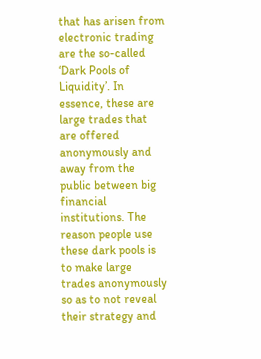that has arisen from electronic trading are the so-called ‘Dark Pools of Liquidity’. In essence, these are large trades that are offered anonymously and away from the public between big financial institutions. The reason people use these dark pools is to make large trades anonymously so as to not reveal their strategy and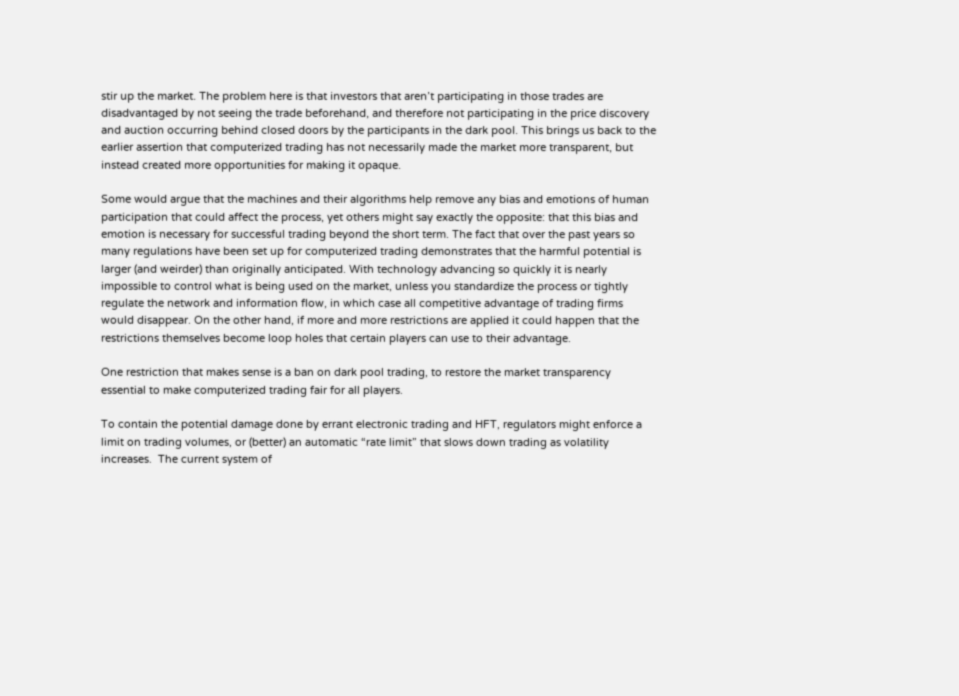stir up the market. The problem here is that investors that aren’t participating in those trades are disadvantaged by not seeing the trade beforehand, and therefore not participating in the price discovery and auction occurring behind closed doors by the participants in the dark pool. This brings us back to the earlier assertion that computerized trading has not necessarily made the market more transparent, but instead created more opportunities for making it opaque.

Some would argue that the machines and their algorithms help remove any bias and emotions of human participation that could affect the process, yet others might say exactly the opposite: that this bias and emotion is necessary for successful trading beyond the short term. The fact that over the past years so many regulations have been set up for computerized trading demonstrates that the harmful potential is larger (and weirder) than originally anticipated. With technology advancing so quickly it is nearly impossible to control what is being used on the market, unless you standardize the process or tightly regulate the network and information flow, in which case all competitive advantage of trading firms would disappear. On the other hand, if more and more restrictions are applied it could happen that the restrictions themselves become loop holes that certain players can use to their advantage.

One restriction that makes sense is a ban on dark pool trading, to restore the market transparency essential to make computerized trading fair for all players.

To contain the potential damage done by errant electronic trading and HFT, regulators might enforce a limit on trading volumes, or (better) an automatic “rate limit” that slows down trading as volatility increases.  The current system of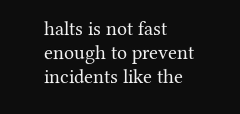halts is not fast enough to prevent incidents like the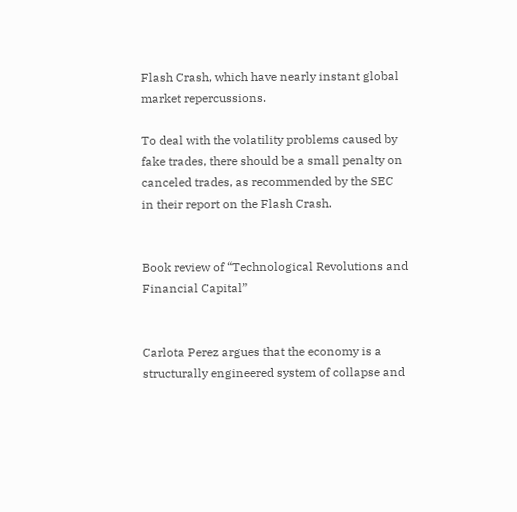Flash Crash, which have nearly instant global market repercussions.

To deal with the volatility problems caused by fake trades, there should be a small penalty on canceled trades, as recommended by the SEC in their report on the Flash Crash.


Book review of “Technological Revolutions and Financial Capital”


Carlota Perez argues that the economy is a structurally engineered system of collapse and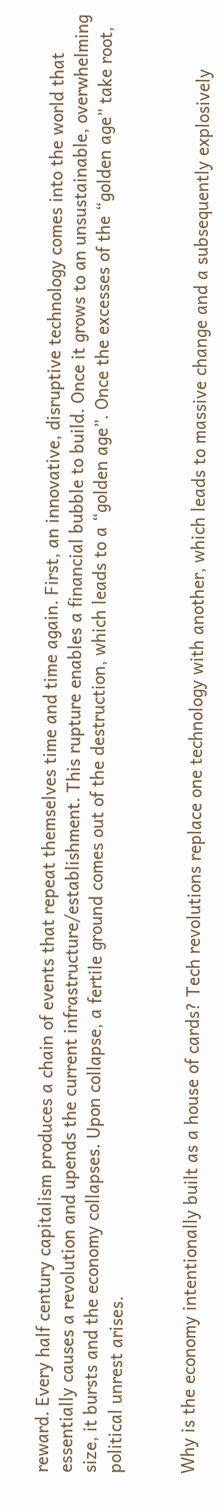reward. Every half century capitalism produces a chain of events that repeat themselves time and time again. First, an innovative, disruptive technology comes into the world that essentially causes a revolution and upends the current infrastructure/establishment. This rupture enables a financial bubble to build. Once it grows to an unsustainable, overwhelming size, it bursts and the economy collapses. Upon collapse, a fertile ground comes out of the destruction, which leads to a “golden age”. Once the excesses of the “golden age” take root, political unrest arises.


Why is the economy intentionally built as a house of cards? Tech revolutions replace one technology with another, which leads to massive change and a subsequently explosively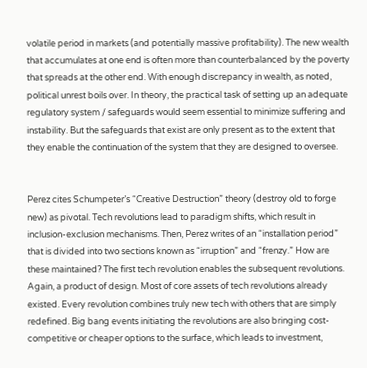volatile period in markets (and potentially massive profitability). The new wealth that accumulates at one end is often more than counterbalanced by the poverty that spreads at the other end. With enough discrepancy in wealth, as noted, political unrest boils over. In theory, the practical task of setting up an adequate regulatory system / safeguards would seem essential to minimize suffering and instability. But the safeguards that exist are only present as to the extent that they enable the continuation of the system that they are designed to oversee.


Perez cites Schumpeter’s “Creative Destruction” theory (destroy old to forge new) as pivotal. Tech revolutions lead to paradigm shifts, which result in inclusion-exclusion mechanisms. Then, Perez writes of an “installation period” that is divided into two sections known as “irruption” and “frenzy.” How are these maintained? The first tech revolution enables the subsequent revolutions. Again, a product of design. Most of core assets of tech revolutions already existed. Every revolution combines truly new tech with others that are simply redefined. Big bang events initiating the revolutions are also bringing cost-competitive or cheaper options to the surface, which leads to investment,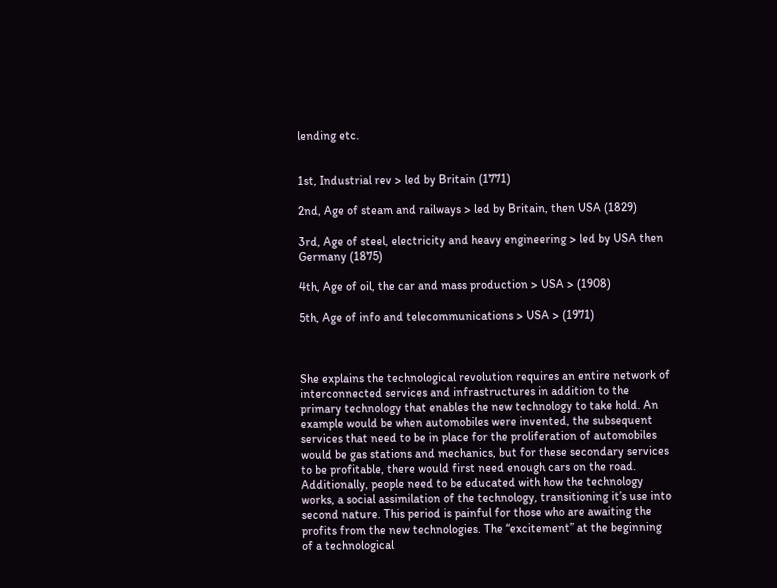lending etc.


1st, Industrial rev > led by Britain (1771)

2nd, Age of steam and railways > led by Britain, then USA (1829)

3rd, Age of steel, electricity and heavy engineering > led by USA then Germany (1875)

4th, Age of oil, the car and mass production > USA > (1908)

5th, Age of info and telecommunications > USA > (1971)



She explains the technological revolution requires an entire network of interconnected services and infrastructures in addition to the primary technology that enables the new technology to take hold. An example would be when automobiles were invented, the subsequent services that need to be in place for the proliferation of automobiles would be gas stations and mechanics, but for these secondary services to be profitable, there would first need enough cars on the road. Additionally, people need to be educated with how the technology works, a social assimilation of the technology, transitioning it’s use into second nature. This period is painful for those who are awaiting the profits from the new technologies. The “excitement” at the beginning of a technological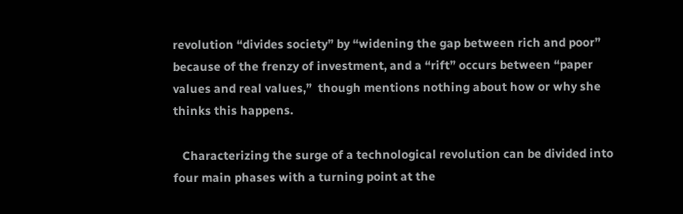revolution “divides society” by “widening the gap between rich and poor” because of the frenzy of investment, and a “rift” occurs between “paper values and real values,”  though mentions nothing about how or why she thinks this happens.

   Characterizing the surge of a technological revolution can be divided into four main phases with a turning point at the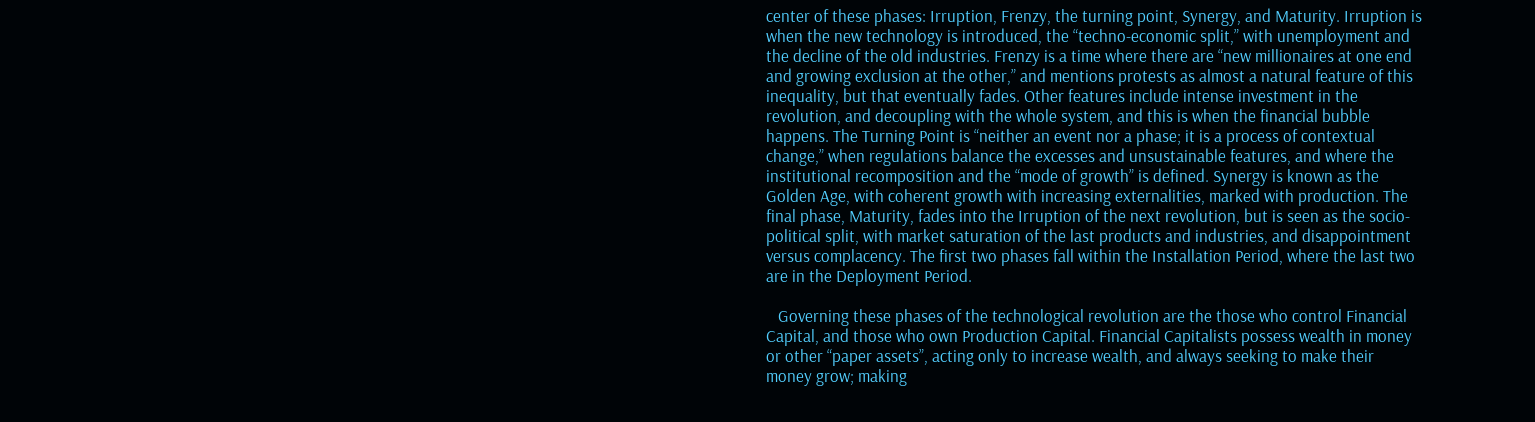center of these phases: Irruption, Frenzy, the turning point, Synergy, and Maturity. Irruption is when the new technology is introduced, the “techno-economic split,” with unemployment and the decline of the old industries. Frenzy is a time where there are “new millionaires at one end and growing exclusion at the other,” and mentions protests as almost a natural feature of this inequality, but that eventually fades. Other features include intense investment in the revolution, and decoupling with the whole system, and this is when the financial bubble happens. The Turning Point is “neither an event nor a phase; it is a process of contextual change,” when regulations balance the excesses and unsustainable features, and where the institutional recomposition and the “mode of growth” is defined. Synergy is known as the Golden Age, with coherent growth with increasing externalities, marked with production. The final phase, Maturity, fades into the Irruption of the next revolution, but is seen as the socio-political split, with market saturation of the last products and industries, and disappointment versus complacency. The first two phases fall within the Installation Period, where the last two are in the Deployment Period.

   Governing these phases of the technological revolution are the those who control Financial Capital, and those who own Production Capital. Financial Capitalists possess wealth in money or other “paper assets”, acting only to increase wealth, and always seeking to make their money grow; making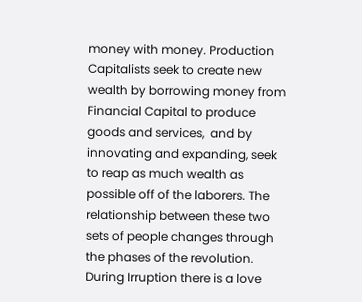money with money. Production Capitalists seek to create new wealth by borrowing money from Financial Capital to produce goods and services,  and by innovating and expanding, seek to reap as much wealth as possible off of the laborers. The relationship between these two sets of people changes through the phases of the revolution. During Irruption there is a love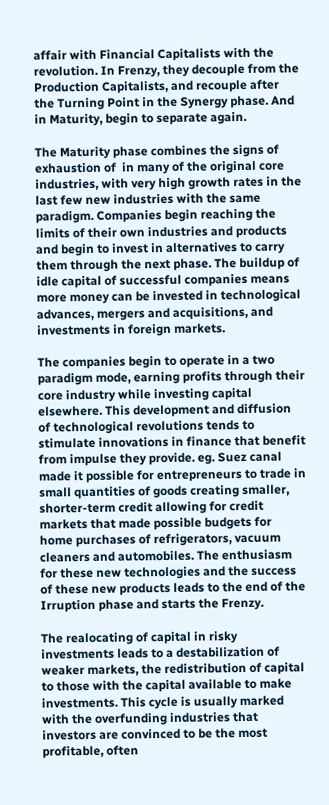affair with Financial Capitalists with the revolution. In Frenzy, they decouple from the Production Capitalists, and recouple after the Turning Point in the Synergy phase. And in Maturity, begin to separate again.

The Maturity phase combines the signs of exhaustion of  in many of the original core industries, with very high growth rates in the last few new industries with the same paradigm. Companies begin reaching the limits of their own industries and products and begin to invest in alternatives to carry them through the next phase. The buildup of idle capital of successful companies means more money can be invested in technological advances, mergers and acquisitions, and investments in foreign markets.

The companies begin to operate in a two paradigm mode, earning profits through their core industry while investing capital elsewhere. This development and diffusion of technological revolutions tends to stimulate innovations in finance that benefit from impulse they provide. eg. Suez canal made it possible for entrepreneurs to trade in small quantities of goods creating smaller, shorter-term credit allowing for credit markets that made possible budgets for home purchases of refrigerators, vacuum cleaners and automobiles. The enthusiasm for these new technologies and the success of these new products leads to the end of the Irruption phase and starts the Frenzy.

The realocating of capital in risky investments leads to a destabilization of weaker markets, the redistribution of capital to those with the capital available to make investments. This cycle is usually marked with the overfunding industries that investors are convinced to be the most profitable, often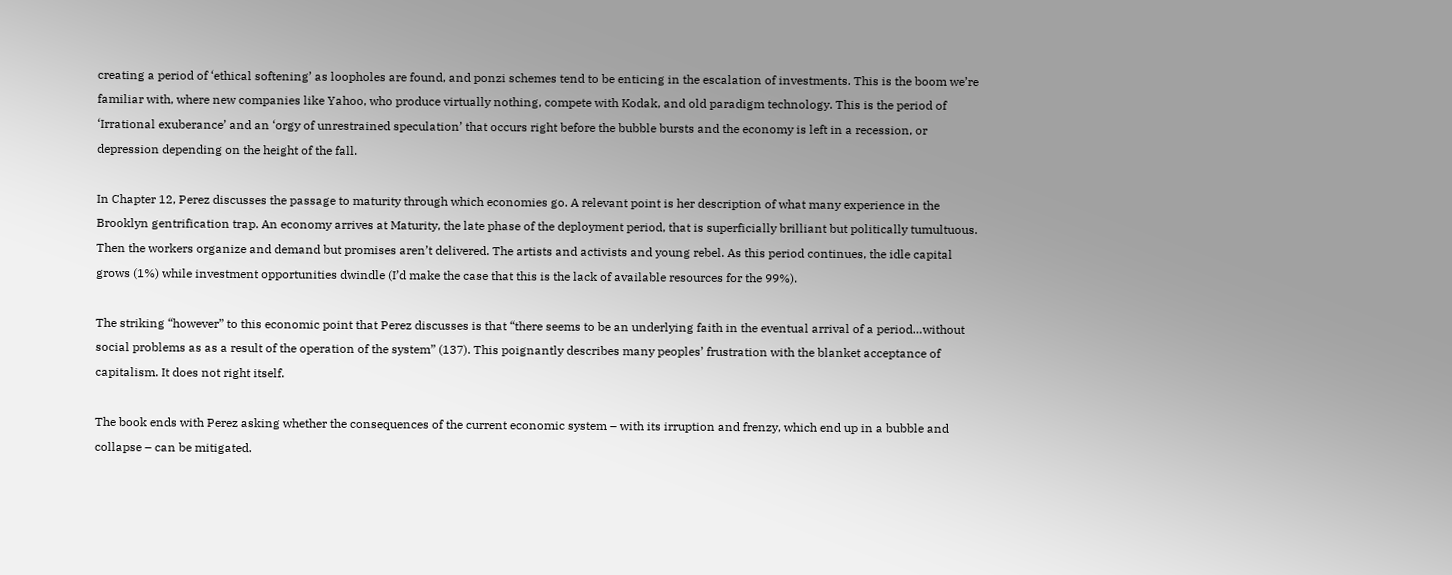creating a period of ‘ethical softening’ as loopholes are found, and ponzi schemes tend to be enticing in the escalation of investments. This is the boom we’re familiar with, where new companies like Yahoo, who produce virtually nothing, compete with Kodak, and old paradigm technology. This is the period of ‘Irrational exuberance’ and an ‘orgy of unrestrained speculation’ that occurs right before the bubble bursts and the economy is left in a recession, or depression depending on the height of the fall.

In Chapter 12, Perez discusses the passage to maturity through which economies go. A relevant point is her description of what many experience in the Brooklyn gentrification trap. An economy arrives at Maturity, the late phase of the deployment period, that is superficially brilliant but politically tumultuous. Then the workers organize and demand but promises aren’t delivered. The artists and activists and young rebel. As this period continues, the idle capital grows (1%) while investment opportunities dwindle (I’d make the case that this is the lack of available resources for the 99%).

The striking “however” to this economic point that Perez discusses is that “there seems to be an underlying faith in the eventual arrival of a period…without social problems as as a result of the operation of the system” (137). This poignantly describes many peoples’ frustration with the blanket acceptance of capitalism. It does not right itself.

The book ends with Perez asking whether the consequences of the current economic system – with its irruption and frenzy, which end up in a bubble and collapse – can be mitigated.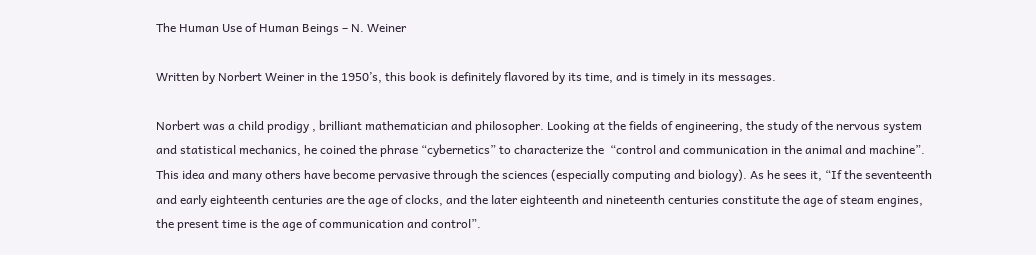The Human Use of Human Beings – N. Weiner

Written by Norbert Weiner in the 1950’s, this book is definitely flavored by its time, and is timely in its messages.

Norbert was a child prodigy , brilliant mathematician and philosopher. Looking at the fields of engineering, the study of the nervous system and statistical mechanics, he coined the phrase “cybernetics” to characterize the  “control and communication in the animal and machine”. This idea and many others have become pervasive through the sciences (especially computing and biology). As he sees it, “If the seventeenth and early eighteenth centuries are the age of clocks, and the later eighteenth and nineteenth centuries constitute the age of steam engines, the present time is the age of communication and control”.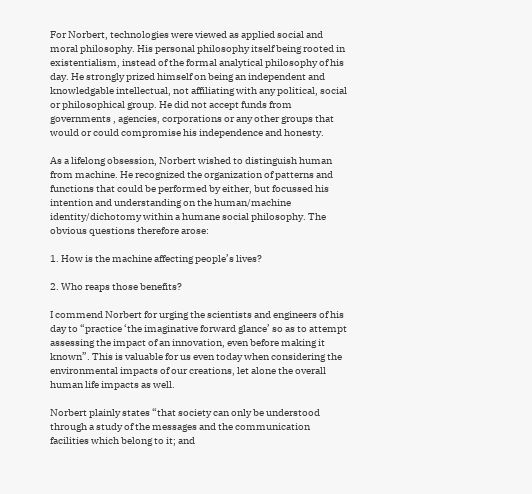For Norbert, technologies were viewed as applied social and moral philosophy. His personal philosophy itself being rooted in existentialism, instead of the formal analytical philosophy of his day. He strongly prized himself on being an independent and knowledgable intellectual, not affiliating with any political, social or philosophical group. He did not accept funds from governments , agencies, corporations or any other groups that would or could compromise his independence and honesty.

As a lifelong obsession, Norbert wished to distinguish human from machine. He recognized the organization of patterns and functions that could be performed by either, but focussed his intention and understanding on the human/machine identity/dichotomy within a humane social philosophy. The obvious questions therefore arose:

1. How is the machine affecting people’s lives?

2. Who reaps those benefits?

I commend Norbert for urging the scientists and engineers of his day to “practice ‘the imaginative forward glance’ so as to attempt assessing the impact of an innovation, even before making it known”. This is valuable for us even today when considering the environmental impacts of our creations, let alone the overall human life impacts as well.

Norbert plainly states “that society can only be understood through a study of the messages and the communication facilities which belong to it; and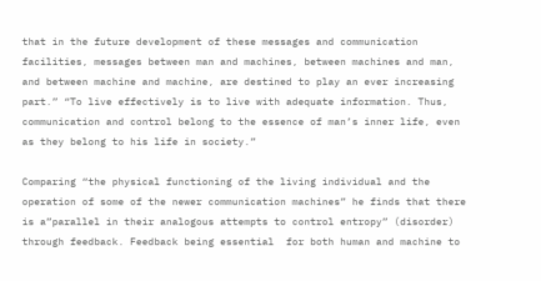that in the future development of these messages and communication facilities, messages between man and machines, between machines and man, and between machine and machine, are destined to play an ever increasing part.” “To live effectively is to live with adequate information. Thus, communication and control belong to the essence of man’s inner life, even as they belong to his life in society.”

Comparing “the physical functioning of the living individual and the operation of some of the newer communication machines” he finds that there is a”parallel in their analogous attempts to control entropy” (disorder) through feedback. Feedback being essential  for both human and machine to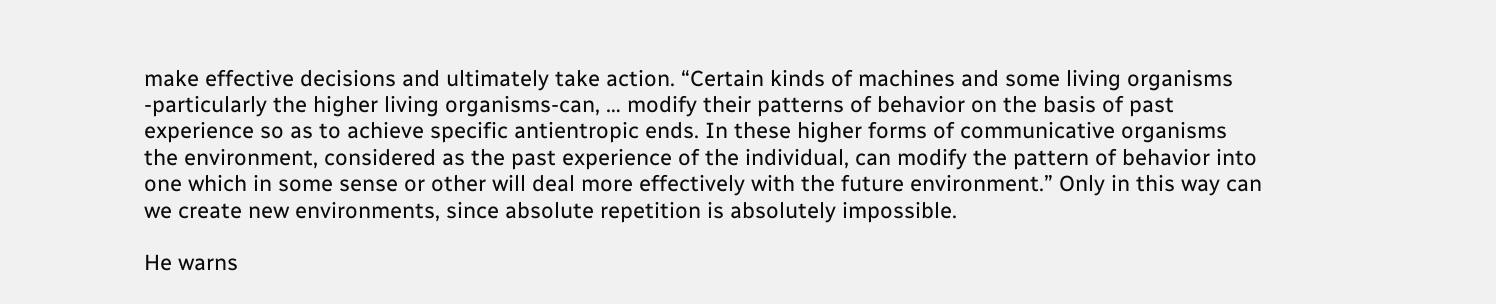make effective decisions and ultimately take action. “Certain kinds of machines and some living organisms -particularly the higher living organisms-can, … modify their patterns of behavior on the basis of past experience so as to achieve specific antientropic ends. In these higher forms of communicative organisms the environment, considered as the past experience of the individual, can modify the pattern of behavior into one which in some sense or other will deal more effectively with the future environment.” Only in this way can we create new environments, since absolute repetition is absolutely impossible.

He warns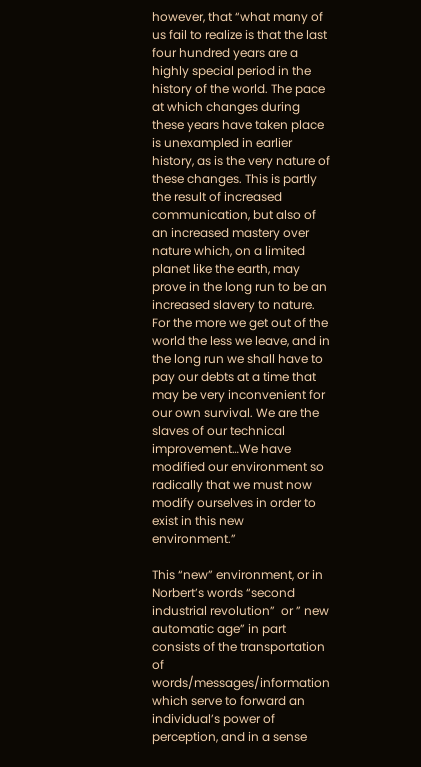however, that “what many of us fail to realize is that the last four hundred years are a highly special period in the history of the world. The pace at which changes during these years have taken place is unexampled in earlier history, as is the very nature of these changes. This is partly the result of increased communication, but also of an increased mastery over nature which, on a limited planet like the earth, may prove in the long run to be an increased slavery to nature. For the more we get out of the world the less we leave, and in the long run we shall have to pay our debts at a time that may be very inconvenient for our own survival. We are the slaves of our technical improvement…We have modified our environment so radically that we must now modify ourselves in order to exist in this new environment.”

This “new” environment, or in Norbert’s words “second industrial revolution”  or ” new automatic age” in part consists of the transportation of words/messages/information which serve to forward an individual’s power of perception, and in a sense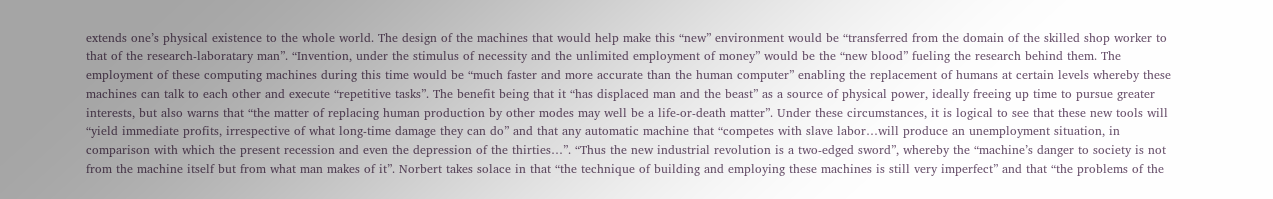extends one’s physical existence to the whole world. The design of the machines that would help make this “new” environment would be “transferred from the domain of the skilled shop worker to that of the research-laboratary man”. “Invention, under the stimulus of necessity and the unlimited employment of money” would be the “new blood” fueling the research behind them. The employment of these computing machines during this time would be “much faster and more accurate than the human computer” enabling the replacement of humans at certain levels whereby these machines can talk to each other and execute “repetitive tasks”. The benefit being that it “has displaced man and the beast” as a source of physical power, ideally freeing up time to pursue greater interests, but also warns that “the matter of replacing human production by other modes may well be a life-or-death matter”. Under these circumstances, it is logical to see that these new tools will “yield immediate profits, irrespective of what long-time damage they can do” and that any automatic machine that “competes with slave labor…will produce an unemployment situation, in comparison with which the present recession and even the depression of the thirties…”. “Thus the new industrial revolution is a two-edged sword”, whereby the “machine’s danger to society is not from the machine itself but from what man makes of it”. Norbert takes solace in that “the technique of building and employing these machines is still very imperfect” and that “the problems of the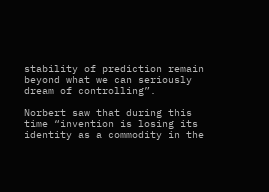stability of prediction remain beyond what we can seriously dream of controlling”.

Norbert saw that during this time “invention is losing its identity as a commodity in the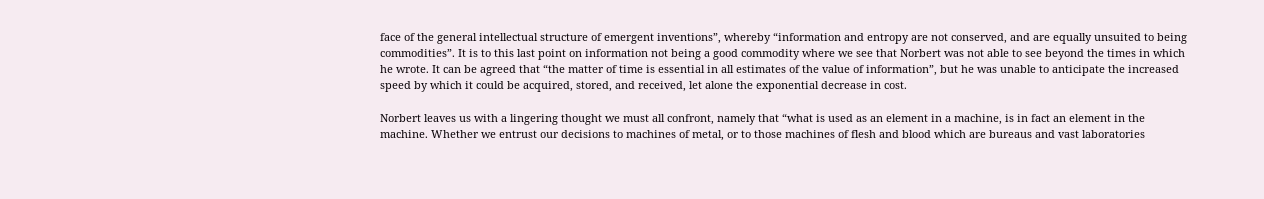face of the general intellectual structure of emergent inventions”, whereby “information and entropy are not conserved, and are equally unsuited to being commodities”. It is to this last point on information not being a good commodity where we see that Norbert was not able to see beyond the times in which he wrote. It can be agreed that “the matter of time is essential in all estimates of the value of information”, but he was unable to anticipate the increased speed by which it could be acquired, stored, and received, let alone the exponential decrease in cost.

Norbert leaves us with a lingering thought we must all confront, namely that “what is used as an element in a machine, is in fact an element in the machine. Whether we entrust our decisions to machines of metal, or to those machines of flesh and blood which are bureaus and vast laboratories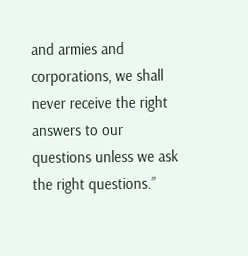and armies and corporations, we shall never receive the right answers to our questions unless we ask the right questions.”